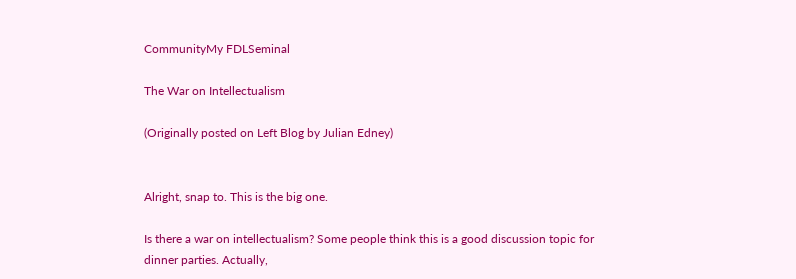CommunityMy FDLSeminal

The War on Intellectualism

(Originally posted on Left Blog by Julian Edney)


Alright, snap to. This is the big one.

Is there a war on intellectualism? Some people think this is a good discussion topic for dinner parties. Actually,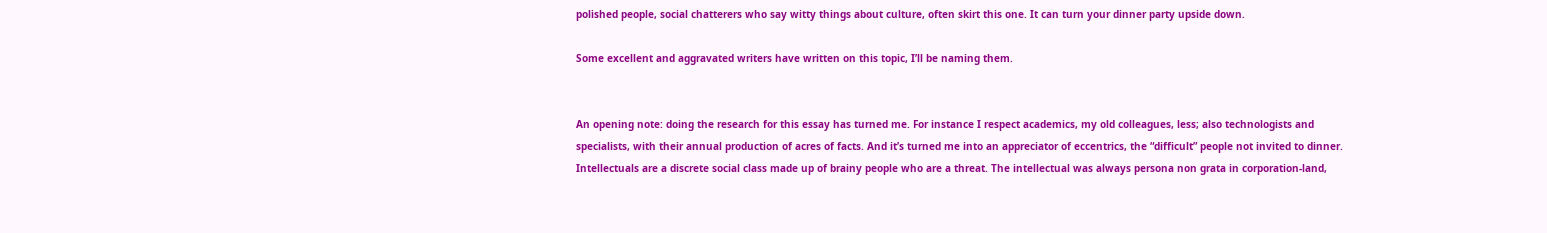polished people, social chatterers who say witty things about culture, often skirt this one. It can turn your dinner party upside down.

Some excellent and aggravated writers have written on this topic, I’ll be naming them.


An opening note: doing the research for this essay has turned me. For instance I respect academics, my old colleagues, less; also technologists and specialists, with their annual production of acres of facts. And it’s turned me into an appreciator of eccentrics, the “difficult” people not invited to dinner. Intellectuals are a discrete social class made up of brainy people who are a threat. The intellectual was always persona non grata in corporation-land,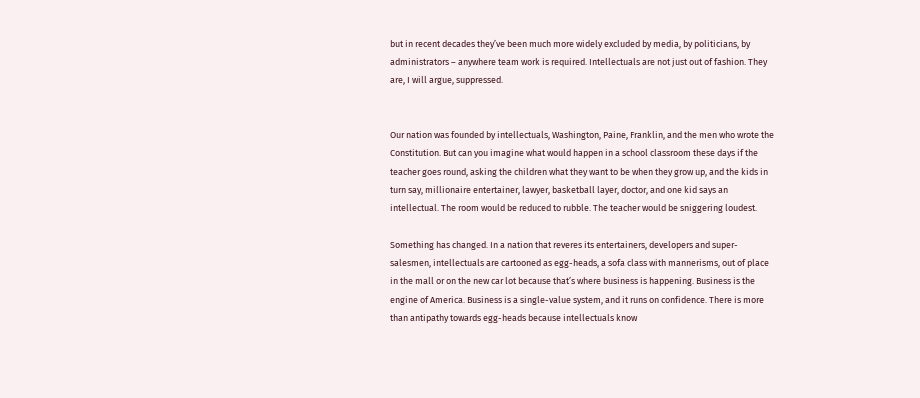but in recent decades they’ve been much more widely excluded by media, by politicians, by administrators – anywhere team work is required. Intellectuals are not just out of fashion. They are, I will argue, suppressed.


Our nation was founded by intellectuals, Washington, Paine, Franklin, and the men who wrote the Constitution. But can you imagine what would happen in a school classroom these days if the teacher goes round, asking the children what they want to be when they grow up, and the kids in turn say, millionaire entertainer, lawyer, basketball layer, doctor, and one kid says an intellectual. The room would be reduced to rubble. The teacher would be sniggering loudest.

Something has changed. In a nation that reveres its entertainers, developers and super-salesmen, intellectuals are cartooned as egg-heads, a sofa class with mannerisms, out of place in the mall or on the new car lot because that’s where business is happening. Business is the engine of America. Business is a single-value system, and it runs on confidence. There is more than antipathy towards egg-heads because intellectuals know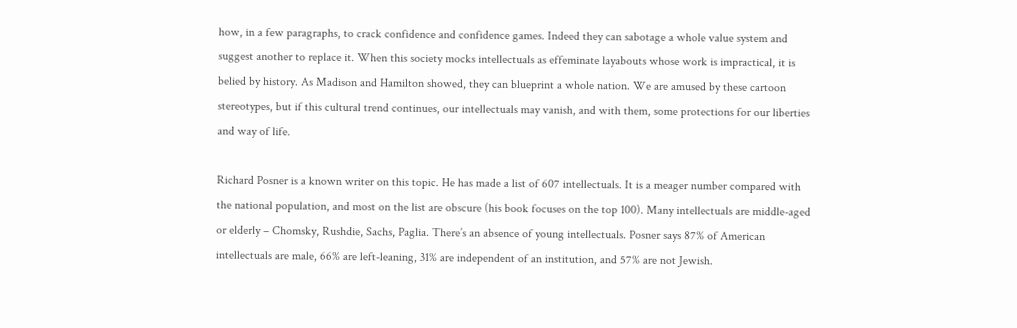how, in a few paragraphs, to crack confidence and confidence games. Indeed they can sabotage a whole value system and suggest another to replace it. When this society mocks intellectuals as effeminate layabouts whose work is impractical, it is belied by history. As Madison and Hamilton showed, they can blueprint a whole nation. We are amused by these cartoon stereotypes, but if this cultural trend continues, our intellectuals may vanish, and with them, some protections for our liberties and way of life.

Richard Posner is a known writer on this topic. He has made a list of 607 intellectuals. It is a meager number compared with the national population, and most on the list are obscure (his book focuses on the top 100). Many intellectuals are middle-aged or elderly – Chomsky, Rushdie, Sachs, Paglia. There’s an absence of young intellectuals. Posner says 87% of American intellectuals are male, 66% are left-leaning, 31% are independent of an institution, and 57% are not Jewish.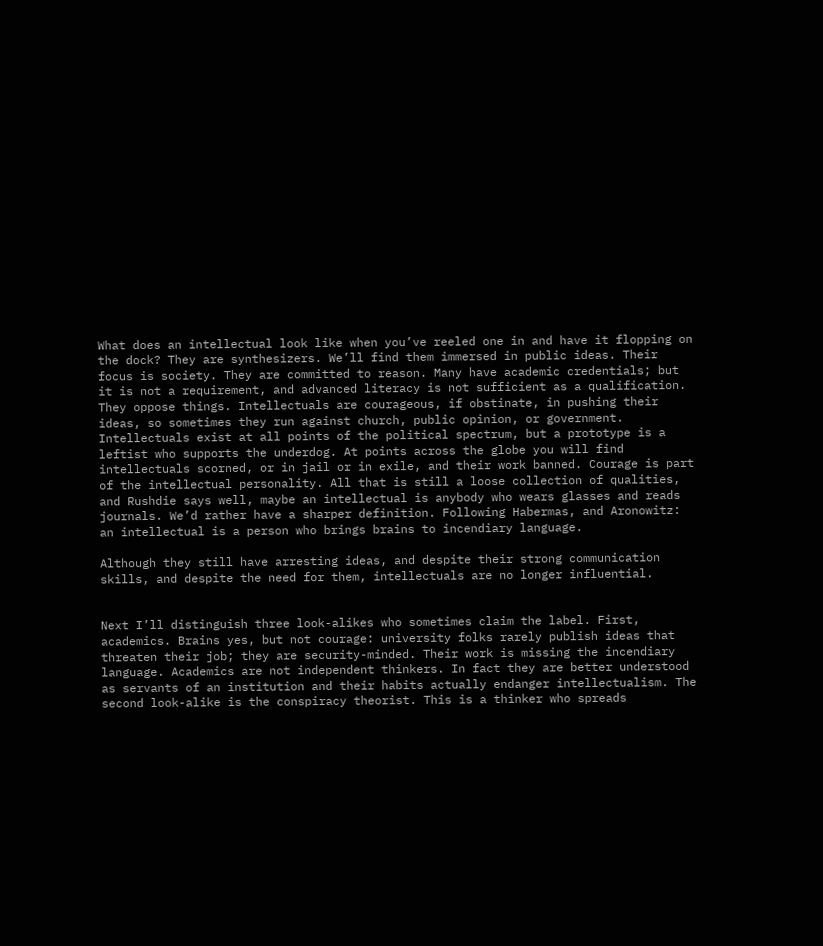What does an intellectual look like when you’ve reeled one in and have it flopping on the dock? They are synthesizers. We’ll find them immersed in public ideas. Their focus is society. They are committed to reason. Many have academic credentials; but it is not a requirement, and advanced literacy is not sufficient as a qualification. They oppose things. Intellectuals are courageous, if obstinate, in pushing their ideas, so sometimes they run against church, public opinion, or government. Intellectuals exist at all points of the political spectrum, but a prototype is a leftist who supports the underdog. At points across the globe you will find intellectuals scorned, or in jail or in exile, and their work banned. Courage is part of the intellectual personality. All that is still a loose collection of qualities, and Rushdie says well, maybe an intellectual is anybody who wears glasses and reads journals. We’d rather have a sharper definition. Following Habermas, and Aronowitz: an intellectual is a person who brings brains to incendiary language.

Although they still have arresting ideas, and despite their strong communication skills, and despite the need for them, intellectuals are no longer influential.


Next I’ll distinguish three look-alikes who sometimes claim the label. First, academics. Brains yes, but not courage: university folks rarely publish ideas that threaten their job; they are security-minded. Their work is missing the incendiary language. Academics are not independent thinkers. In fact they are better understood as servants of an institution and their habits actually endanger intellectualism. The second look-alike is the conspiracy theorist. This is a thinker who spreads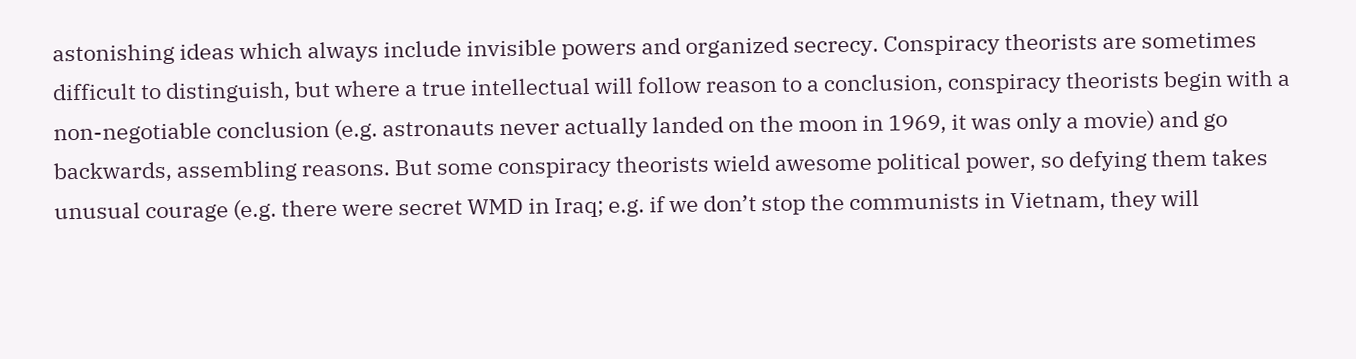astonishing ideas which always include invisible powers and organized secrecy. Conspiracy theorists are sometimes difficult to distinguish, but where a true intellectual will follow reason to a conclusion, conspiracy theorists begin with a non-negotiable conclusion (e.g. astronauts never actually landed on the moon in 1969, it was only a movie) and go backwards, assembling reasons. But some conspiracy theorists wield awesome political power, so defying them takes unusual courage (e.g. there were secret WMD in Iraq; e.g. if we don’t stop the communists in Vietnam, they will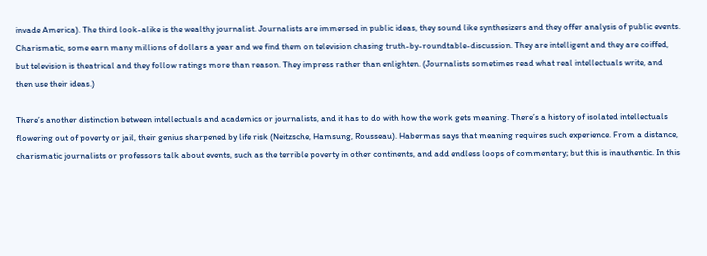invade America). The third look-alike is the wealthy journalist. Journalists are immersed in public ideas, they sound like synthesizers and they offer analysis of public events. Charismatic, some earn many millions of dollars a year and we find them on television chasing truth-by-roundtable-discussion. They are intelligent and they are coiffed, but television is theatrical and they follow ratings more than reason. They impress rather than enlighten. (Journalists sometimes read what real intellectuals write, and then use their ideas.)

There’s another distinction between intellectuals and academics or journalists, and it has to do with how the work gets meaning. There’s a history of isolated intellectuals flowering out of poverty or jail, their genius sharpened by life risk (Neitzsche, Hamsung, Rousseau). Habermas says that meaning requires such experience. From a distance, charismatic journalists or professors talk about events, such as the terrible poverty in other continents, and add endless loops of commentary; but this is inauthentic. In this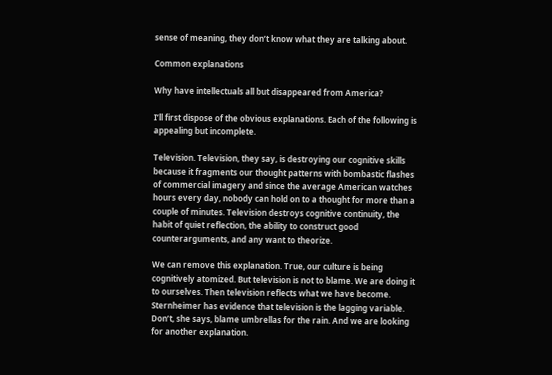sense of meaning, they don’t know what they are talking about.

Common explanations

Why have intellectuals all but disappeared from America?

I’ll first dispose of the obvious explanations. Each of the following is appealing but incomplete.

Television. Television, they say, is destroying our cognitive skills because it fragments our thought patterns with bombastic flashes of commercial imagery and since the average American watches hours every day, nobody can hold on to a thought for more than a couple of minutes. Television destroys cognitive continuity, the habit of quiet reflection, the ability to construct good counterarguments, and any want to theorize.

We can remove this explanation. True, our culture is being cognitively atomized. But television is not to blame. We are doing it to ourselves. Then television reflects what we have become. Sternheimer has evidence that television is the lagging variable. Don’t, she says, blame umbrellas for the rain. And we are looking for another explanation.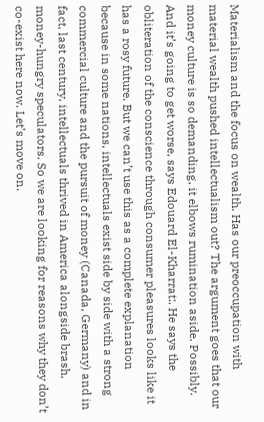Materialism and the focus on wealth. Has our preoccupation with material wealth pushed intellectualism out? The argument goes that our money culture is so demanding, it elbows rumination aside. Possibly. And it’s going to get worse, says Edouard El-Kharrat:. He says the obliteration of the conscience through consumer pleasures looks like it has a rosy future. But we can’t use this as a complete explanation because in some nations, intellectuals exist side by side with a strong commercial culture and the pursuit of money (Canada, Germany) and in fact, last century, intellectuals thrived in America alongside brash, money-hungry speculators. So we are looking for reasons why they don’t co-exist here now. Let’s move on.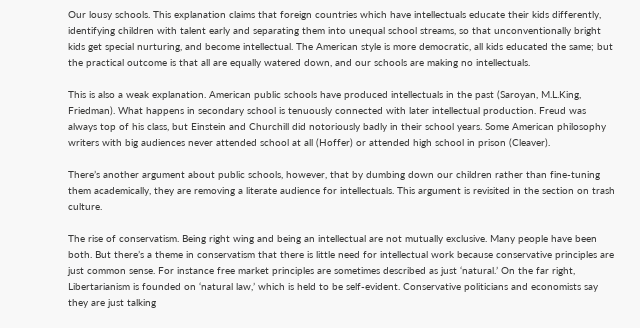Our lousy schools. This explanation claims that foreign countries which have intellectuals educate their kids differently, identifying children with talent early and separating them into unequal school streams, so that unconventionally bright kids get special nurturing, and become intellectual. The American style is more democratic, all kids educated the same; but the practical outcome is that all are equally watered down, and our schools are making no intellectuals.

This is also a weak explanation. American public schools have produced intellectuals in the past (Saroyan, M.L.King, Friedman). What happens in secondary school is tenuously connected with later intellectual production. Freud was always top of his class, but Einstein and Churchill did notoriously badly in their school years. Some American philosophy writers with big audiences never attended school at all (Hoffer) or attended high school in prison (Cleaver).

There’s another argument about public schools, however, that by dumbing down our children rather than fine-tuning them academically, they are removing a literate audience for intellectuals. This argument is revisited in the section on trash culture.

The rise of conservatism. Being right wing and being an intellectual are not mutually exclusive. Many people have been both. But there’s a theme in conservatism that there is little need for intellectual work because conservative principles are just common sense. For instance free market principles are sometimes described as just ‘natural.’ On the far right, Libertarianism is founded on ‘natural law,’ which is held to be self-evident. Conservative politicians and economists say they are just talking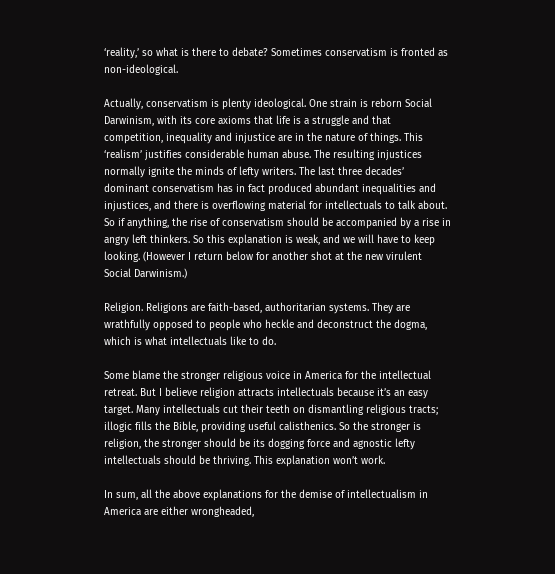‘reality,’ so what is there to debate? Sometimes conservatism is fronted as non-ideological.

Actually, conservatism is plenty ideological. One strain is reborn Social Darwinism, with its core axioms that life is a struggle and that competition, inequality and injustice are in the nature of things. This ‘realism’ justifies considerable human abuse. The resulting injustices normally ignite the minds of lefty writers. The last three decades’ dominant conservatism has in fact produced abundant inequalities and injustices, and there is overflowing material for intellectuals to talk about. So if anything, the rise of conservatism should be accompanied by a rise in angry left thinkers. So this explanation is weak, and we will have to keep looking. (However I return below for another shot at the new virulent Social Darwinism.)

Religion. Religions are faith-based, authoritarian systems. They are wrathfully opposed to people who heckle and deconstruct the dogma, which is what intellectuals like to do.

Some blame the stronger religious voice in America for the intellectual retreat. But I believe religion attracts intellectuals because it’s an easy target. Many intellectuals cut their teeth on dismantling religious tracts; illogic fills the Bible, providing useful calisthenics. So the stronger is religion, the stronger should be its dogging force and agnostic lefty intellectuals should be thriving. This explanation won’t work.

In sum, all the above explanations for the demise of intellectualism in America are either wrongheaded,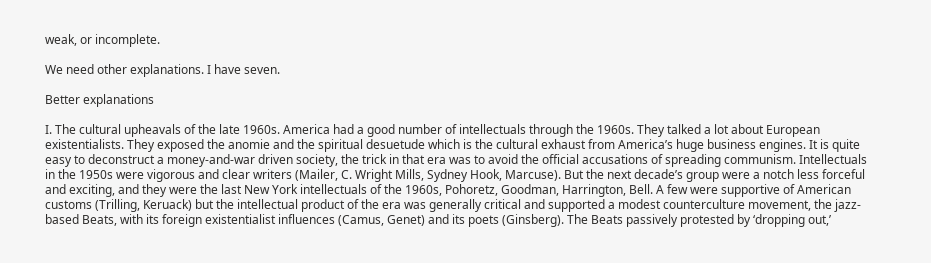weak, or incomplete.

We need other explanations. I have seven.

Better explanations

I. The cultural upheavals of the late 1960s. America had a good number of intellectuals through the 1960s. They talked a lot about European existentialists. They exposed the anomie and the spiritual desuetude which is the cultural exhaust from America’s huge business engines. It is quite easy to deconstruct a money-and-war driven society, the trick in that era was to avoid the official accusations of spreading communism. Intellectuals in the 1950s were vigorous and clear writers (Mailer, C. Wright Mills, Sydney Hook, Marcuse). But the next decade’s group were a notch less forceful and exciting, and they were the last New York intellectuals of the 1960s, Pohoretz, Goodman, Harrington, Bell. A few were supportive of American customs (Trilling, Keruack) but the intellectual product of the era was generally critical and supported a modest counterculture movement, the jazz-based Beats, with its foreign existentialist influences (Camus, Genet) and its poets (Ginsberg). The Beats passively protested by ‘dropping out,’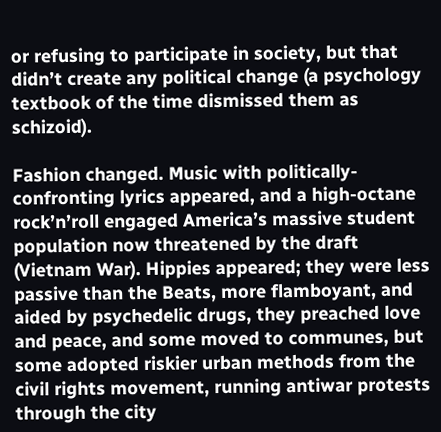or refusing to participate in society, but that didn’t create any political change (a psychology textbook of the time dismissed them as schizoid).

Fashion changed. Music with politically-confronting lyrics appeared, and a high-octane rock’n’roll engaged America’s massive student population now threatened by the draft (Vietnam War). Hippies appeared; they were less passive than the Beats, more flamboyant, and aided by psychedelic drugs, they preached love and peace, and some moved to communes, but some adopted riskier urban methods from the civil rights movement, running antiwar protests through the city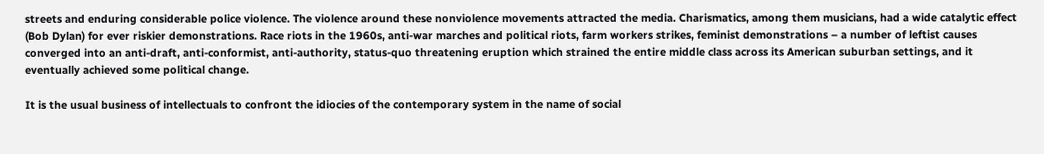streets and enduring considerable police violence. The violence around these nonviolence movements attracted the media. Charismatics, among them musicians, had a wide catalytic effect (Bob Dylan) for ever riskier demonstrations. Race riots in the 1960s, anti-war marches and political riots, farm workers strikes, feminist demonstrations – a number of leftist causes converged into an anti-draft, anti-conformist, anti-authority, status-quo threatening eruption which strained the entire middle class across its American suburban settings, and it eventually achieved some political change.

It is the usual business of intellectuals to confront the idiocies of the contemporary system in the name of social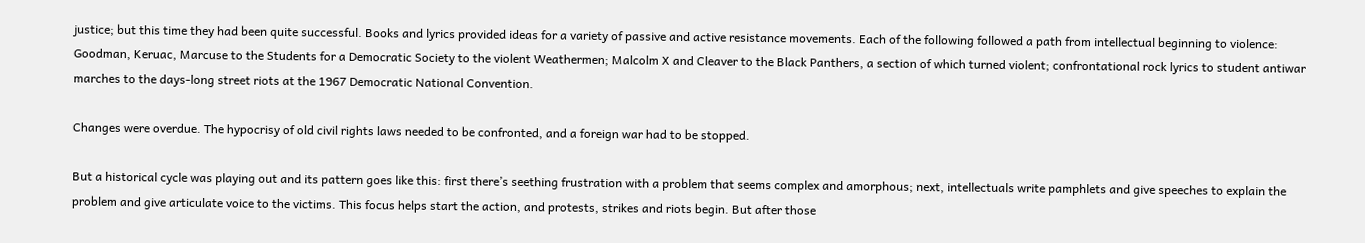justice; but this time they had been quite successful. Books and lyrics provided ideas for a variety of passive and active resistance movements. Each of the following followed a path from intellectual beginning to violence: Goodman, Keruac, Marcuse to the Students for a Democratic Society to the violent Weathermen; Malcolm X and Cleaver to the Black Panthers, a section of which turned violent; confrontational rock lyrics to student antiwar marches to the days-long street riots at the 1967 Democratic National Convention.

Changes were overdue. The hypocrisy of old civil rights laws needed to be confronted, and a foreign war had to be stopped.

But a historical cycle was playing out and its pattern goes like this: first there’s seething frustration with a problem that seems complex and amorphous; next, intellectuals write pamphlets and give speeches to explain the problem and give articulate voice to the victims. This focus helps start the action, and protests, strikes and riots begin. But after those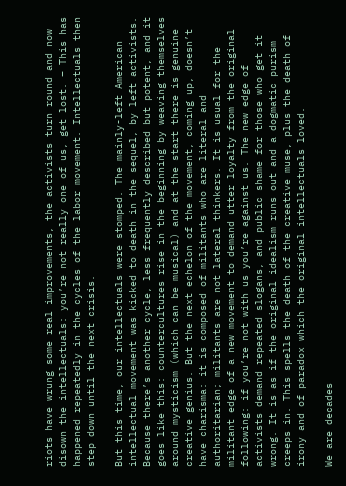riots have wrung some real improvements, the activists turn round and now disown the intellectuals: you’re not really one of us, get lost. – This has happened repeatedly in the cycles of the labor movement. Intellectuals then step down until the next crisis.

But this time, our intellectuals were stomped. The mainly-left American intellectual movement was kicked to death in the sequel, by left activists. Because there’s another cycle, less frequently described but potent, and it goes like this: countercultures rise in the beginning by weaving themselves around mysticism (which can be musical) and at the start there is genuine creative genius. But the next echelon of the movement, coming up, doesn’t have charisma: it is composed of militants who are literal and authoritarian; militants are not lateral thinkers. It is usual for the militant edge of a new movement to demand utter loyalty from the original following: if you’re not with us you’re against us. The new edge of activists demand repeated slogans, and public shame for those who get it wrong. It is as if the original idealism runs out and a dogmatic purism creeps in. This spells the death of the creative muse, plus the death of irony and of paradox which the original intellectuals loved.

We are decades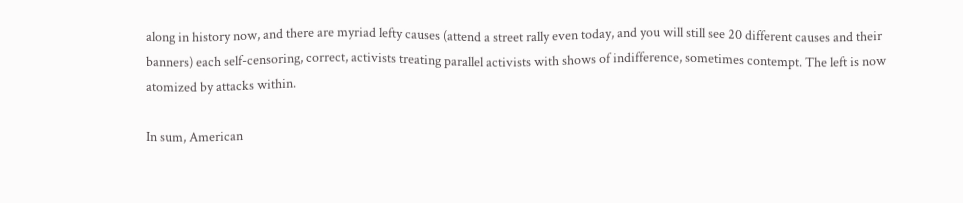along in history now, and there are myriad lefty causes (attend a street rally even today, and you will still see 20 different causes and their banners) each self-censoring, correct, activists treating parallel activists with shows of indifference, sometimes contempt. The left is now atomized by attacks within.

In sum, American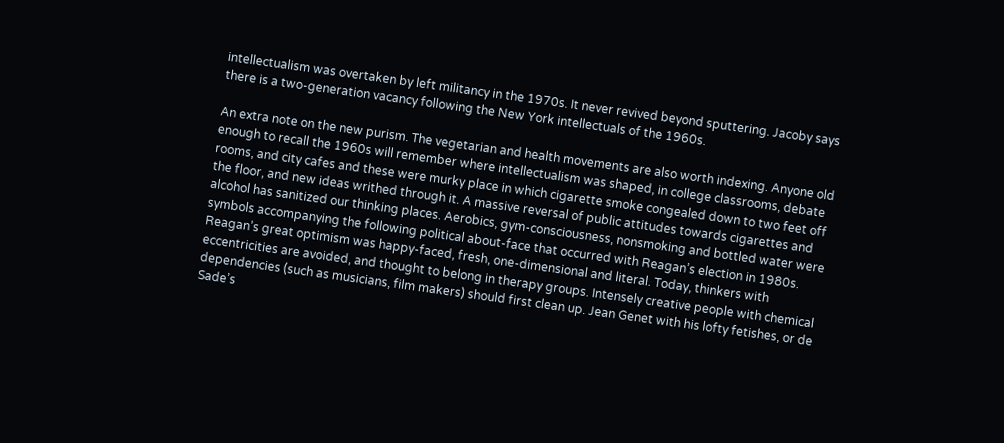intellectualism was overtaken by left militancy in the 1970s. It never revived beyond sputtering. Jacoby says there is a two-generation vacancy following the New York intellectuals of the 1960s.

An extra note on the new purism. The vegetarian and health movements are also worth indexing. Anyone old enough to recall the 1960s will remember where intellectualism was shaped, in college classrooms, debate rooms, and city cafes and these were murky place in which cigarette smoke congealed down to two feet off the floor, and new ideas writhed through it. A massive reversal of public attitudes towards cigarettes and alcohol has sanitized our thinking places. Aerobics, gym-consciousness, nonsmoking and bottled water were symbols accompanying the following political about-face that occurred with Reagan’s election in 1980s. Reagan’s great optimism was happy-faced, fresh, one-dimensional and literal. Today, thinkers with eccentricities are avoided, and thought to belong in therapy groups. Intensely creative people with chemical dependencies (such as musicians, film makers) should first clean up. Jean Genet with his lofty fetishes, or de Sade’s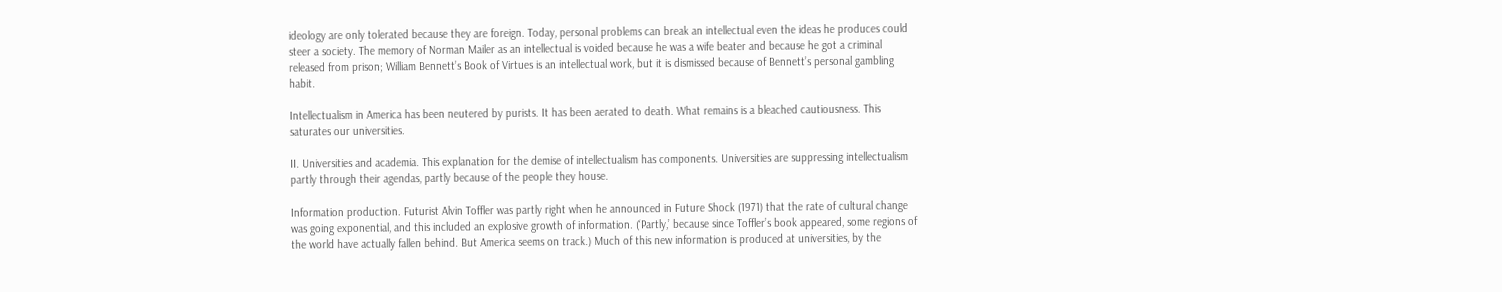ideology are only tolerated because they are foreign. Today, personal problems can break an intellectual even the ideas he produces could steer a society. The memory of Norman Mailer as an intellectual is voided because he was a wife beater and because he got a criminal released from prison; William Bennett’s Book of Virtues is an intellectual work, but it is dismissed because of Bennett’s personal gambling habit.

Intellectualism in America has been neutered by purists. It has been aerated to death. What remains is a bleached cautiousness. This saturates our universities.

II. Universities and academia. This explanation for the demise of intellectualism has components. Universities are suppressing intellectualism partly through their agendas, partly because of the people they house.

Information production. Futurist Alvin Toffler was partly right when he announced in Future Shock (1971) that the rate of cultural change was going exponential, and this included an explosive growth of information. (‘Partly,’ because since Toffler’s book appeared, some regions of the world have actually fallen behind. But America seems on track.) Much of this new information is produced at universities, by the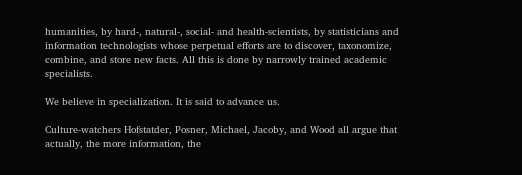humanities, by hard-, natural-, social- and health-scientists, by statisticians and information technologists whose perpetual efforts are to discover, taxonomize, combine, and store new facts. All this is done by narrowly trained academic specialists.

We believe in specialization. It is said to advance us.

Culture-watchers Hofstatder, Posner, Michael, Jacoby, and Wood all argue that actually, the more information, the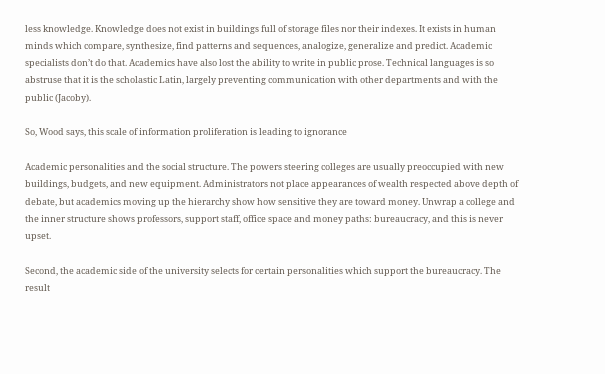less knowledge. Knowledge does not exist in buildings full of storage files nor their indexes. It exists in human minds which compare, synthesize, find patterns and sequences, analogize, generalize and predict. Academic specialists don’t do that. Academics have also lost the ability to write in public prose. Technical languages is so abstruse that it is the scholastic Latin, largely preventing communication with other departments and with the public (Jacoby).

So, Wood says, this scale of information proliferation is leading to ignorance

Academic personalities and the social structure. The powers steering colleges are usually preoccupied with new buildings, budgets, and new equipment. Administrators not place appearances of wealth respected above depth of debate, but academics moving up the hierarchy show how sensitive they are toward money. Unwrap a college and the inner structure shows professors, support staff, office space and money paths: bureaucracy, and this is never upset.

Second, the academic side of the university selects for certain personalities which support the bureaucracy. The result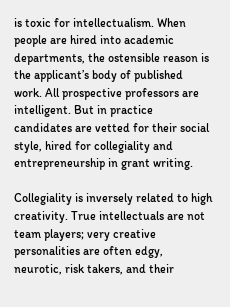is toxic for intellectualism. When people are hired into academic departments, the ostensible reason is the applicant’s body of published work. All prospective professors are intelligent. But in practice candidates are vetted for their social style, hired for collegiality and entrepreneurship in grant writing.

Collegiality is inversely related to high creativity. True intellectuals are not team players; very creative personalities are often edgy, neurotic, risk takers, and their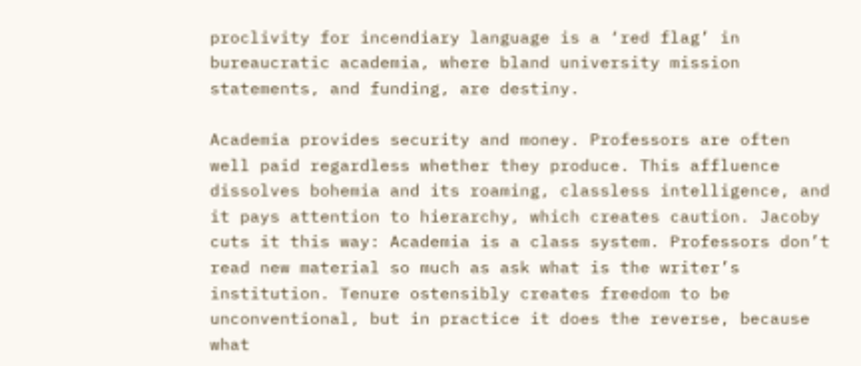proclivity for incendiary language is a ‘red flag’ in bureaucratic academia, where bland university mission statements, and funding, are destiny.

Academia provides security and money. Professors are often well paid regardless whether they produce. This affluence dissolves bohemia and its roaming, classless intelligence, and it pays attention to hierarchy, which creates caution. Jacoby cuts it this way: Academia is a class system. Professors don’t read new material so much as ask what is the writer’s institution. Tenure ostensibly creates freedom to be unconventional, but in practice it does the reverse, because what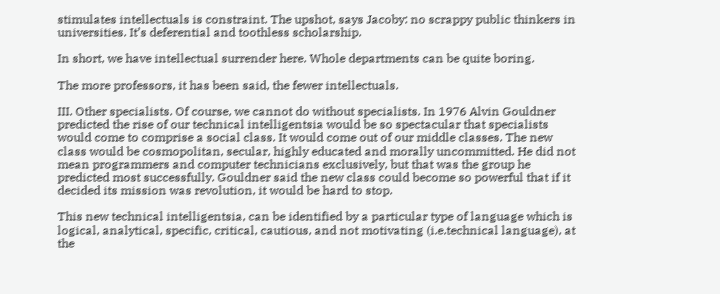stimulates intellectuals is constraint. The upshot, says Jacoby: no scrappy public thinkers in universities. It’s deferential and toothless scholarship.

In short, we have intellectual surrender here. Whole departments can be quite boring.

The more professors, it has been said, the fewer intellectuals.

III. Other specialists. Of course, we cannot do without specialists. In 1976 Alvin Gouldner predicted the rise of our technical intelligentsia would be so spectacular that specialists would come to comprise a social class. It would come out of our middle classes. The new class would be cosmopolitan, secular, highly educated and morally uncommitted. He did not mean programmers and computer technicians exclusively, but that was the group he predicted most successfully. Gouldner said the new class could become so powerful that if it decided its mission was revolution, it would be hard to stop.

This new technical intelligentsia, can be identified by a particular type of language which is logical, analytical, specific, critical, cautious, and not motivating (i.e.technical language), at the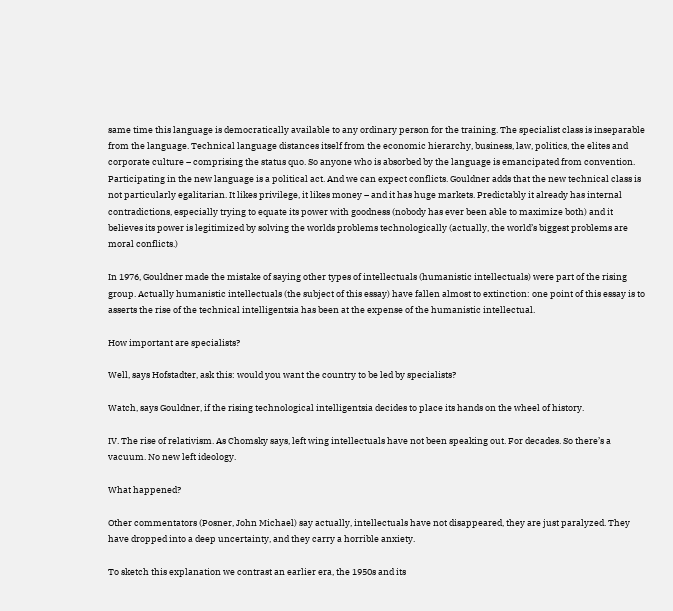same time this language is democratically available to any ordinary person for the training. The specialist class is inseparable from the language. Technical language distances itself from the economic hierarchy, business, law, politics, the elites and corporate culture – comprising the status quo. So anyone who is absorbed by the language is emancipated from convention. Participating in the new language is a political act. And we can expect conflicts. Gouldner adds that the new technical class is not particularly egalitarian. It likes privilege, it likes money – and it has huge markets. Predictably it already has internal contradictions, especially trying to equate its power with goodness (nobody has ever been able to maximize both) and it believes its power is legitimized by solving the worlds problems technologically (actually, the world’s biggest problems are moral conflicts.)

In 1976, Gouldner made the mistake of saying other types of intellectuals (humanistic intellectuals) were part of the rising group. Actually humanistic intellectuals (the subject of this essay) have fallen almost to extinction: one point of this essay is to asserts the rise of the technical intelligentsia has been at the expense of the humanistic intellectual.

How important are specialists?

Well, says Hofstadter, ask this: would you want the country to be led by specialists?

Watch, says Gouldner, if the rising technological intelligentsia decides to place its hands on the wheel of history.

IV. The rise of relativism. As Chomsky says, left wing intellectuals have not been speaking out. For decades. So there’s a vacuum. No new left ideology.

What happened?

Other commentators (Posner, John Michael) say actually, intellectuals have not disappeared, they are just paralyzed. They have dropped into a deep uncertainty, and they carry a horrible anxiety.

To sketch this explanation we contrast an earlier era, the 1950s and its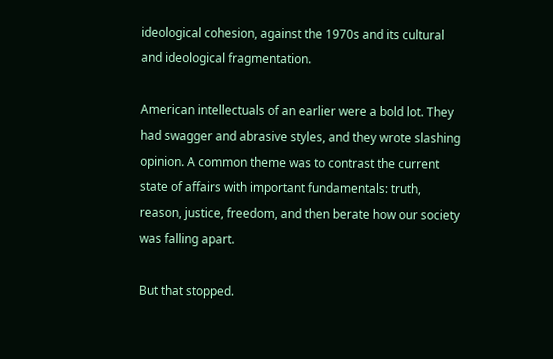ideological cohesion, against the 1970s and its cultural and ideological fragmentation.

American intellectuals of an earlier were a bold lot. They had swagger and abrasive styles, and they wrote slashing opinion. A common theme was to contrast the current state of affairs with important fundamentals: truth, reason, justice, freedom, and then berate how our society was falling apart.

But that stopped.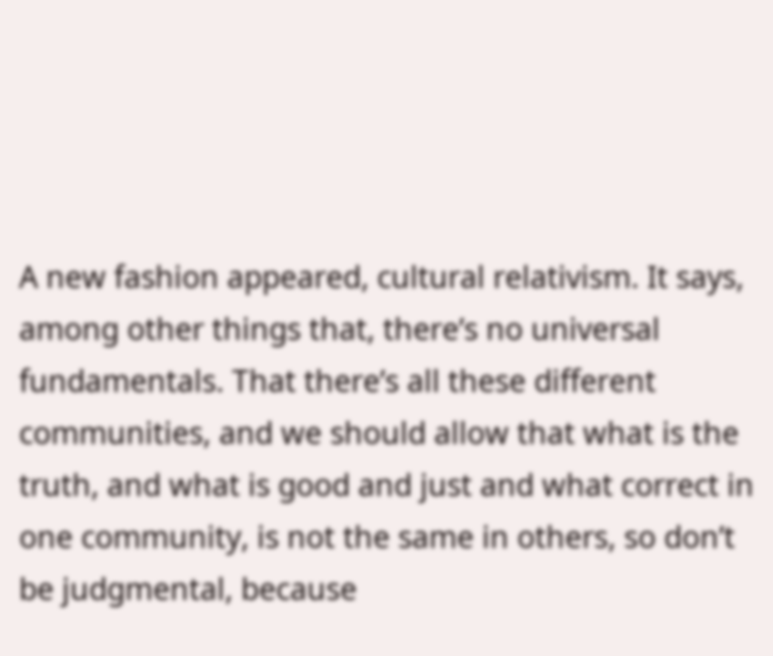A new fashion appeared, cultural relativism. It says, among other things that, there’s no universal fundamentals. That there’s all these different communities, and we should allow that what is the truth, and what is good and just and what correct in one community, is not the same in others, so don’t be judgmental, because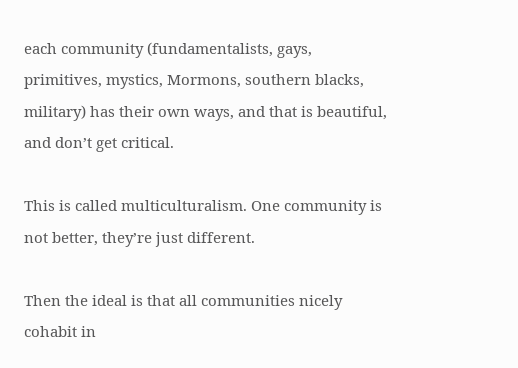each community (fundamentalists, gays, primitives, mystics, Mormons, southern blacks, military) has their own ways, and that is beautiful, and don’t get critical.

This is called multiculturalism. One community is not better, they’re just different.

Then the ideal is that all communities nicely cohabit in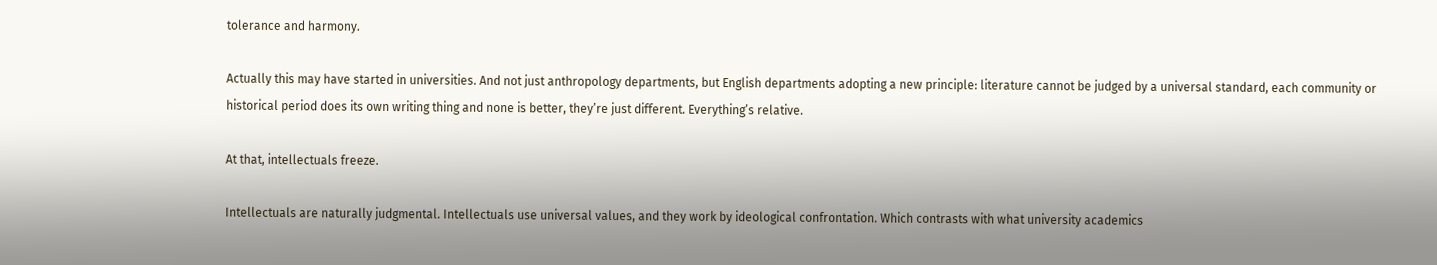tolerance and harmony.

Actually this may have started in universities. And not just anthropology departments, but English departments adopting a new principle: literature cannot be judged by a universal standard, each community or historical period does its own writing thing and none is better, they’re just different. Everything’s relative.

At that, intellectuals freeze.

Intellectuals are naturally judgmental. Intellectuals use universal values, and they work by ideological confrontation. Which contrasts with what university academics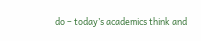do – today’s academics think and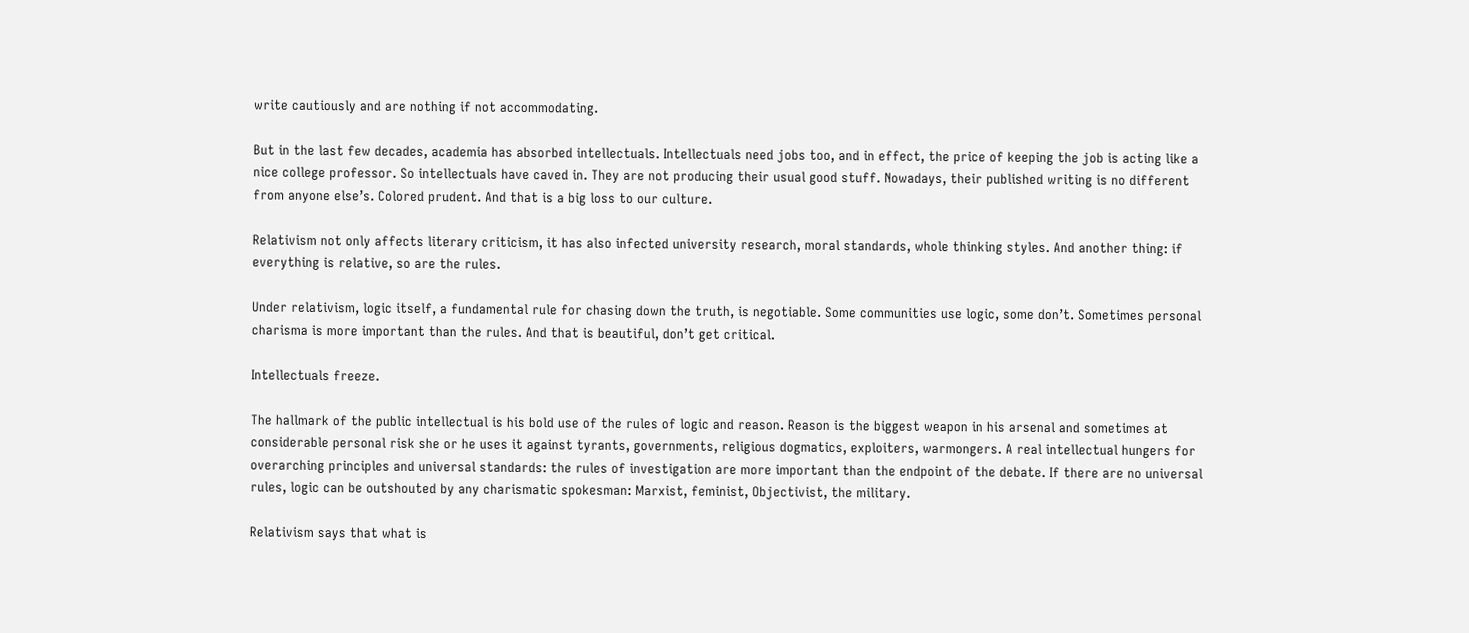write cautiously and are nothing if not accommodating.

But in the last few decades, academia has absorbed intellectuals. Intellectuals need jobs too, and in effect, the price of keeping the job is acting like a nice college professor. So intellectuals have caved in. They are not producing their usual good stuff. Nowadays, their published writing is no different from anyone else’s. Colored prudent. And that is a big loss to our culture.

Relativism not only affects literary criticism, it has also infected university research, moral standards, whole thinking styles. And another thing: if everything is relative, so are the rules.

Under relativism, logic itself, a fundamental rule for chasing down the truth, is negotiable. Some communities use logic, some don’t. Sometimes personal charisma is more important than the rules. And that is beautiful, don’t get critical.

Intellectuals freeze.

The hallmark of the public intellectual is his bold use of the rules of logic and reason. Reason is the biggest weapon in his arsenal and sometimes at considerable personal risk she or he uses it against tyrants, governments, religious dogmatics, exploiters, warmongers. A real intellectual hungers for overarching principles and universal standards: the rules of investigation are more important than the endpoint of the debate. If there are no universal rules, logic can be outshouted by any charismatic spokesman: Marxist, feminist, Objectivist, the military.

Relativism says that what is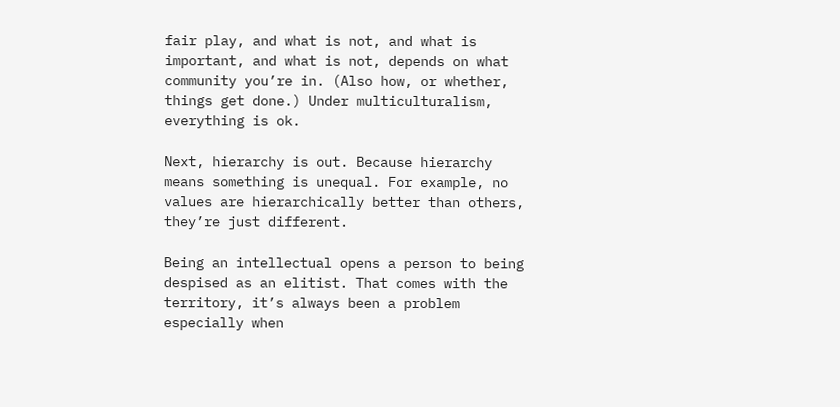fair play, and what is not, and what is important, and what is not, depends on what community you’re in. (Also how, or whether, things get done.) Under multiculturalism, everything is ok.

Next, hierarchy is out. Because hierarchy means something is unequal. For example, no values are hierarchically better than others, they’re just different.

Being an intellectual opens a person to being despised as an elitist. That comes with the territory, it’s always been a problem especially when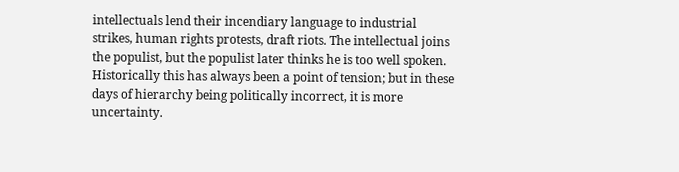intellectuals lend their incendiary language to industrial strikes, human rights protests, draft riots. The intellectual joins the populist, but the populist later thinks he is too well spoken. Historically this has always been a point of tension; but in these days of hierarchy being politically incorrect, it is more uncertainty.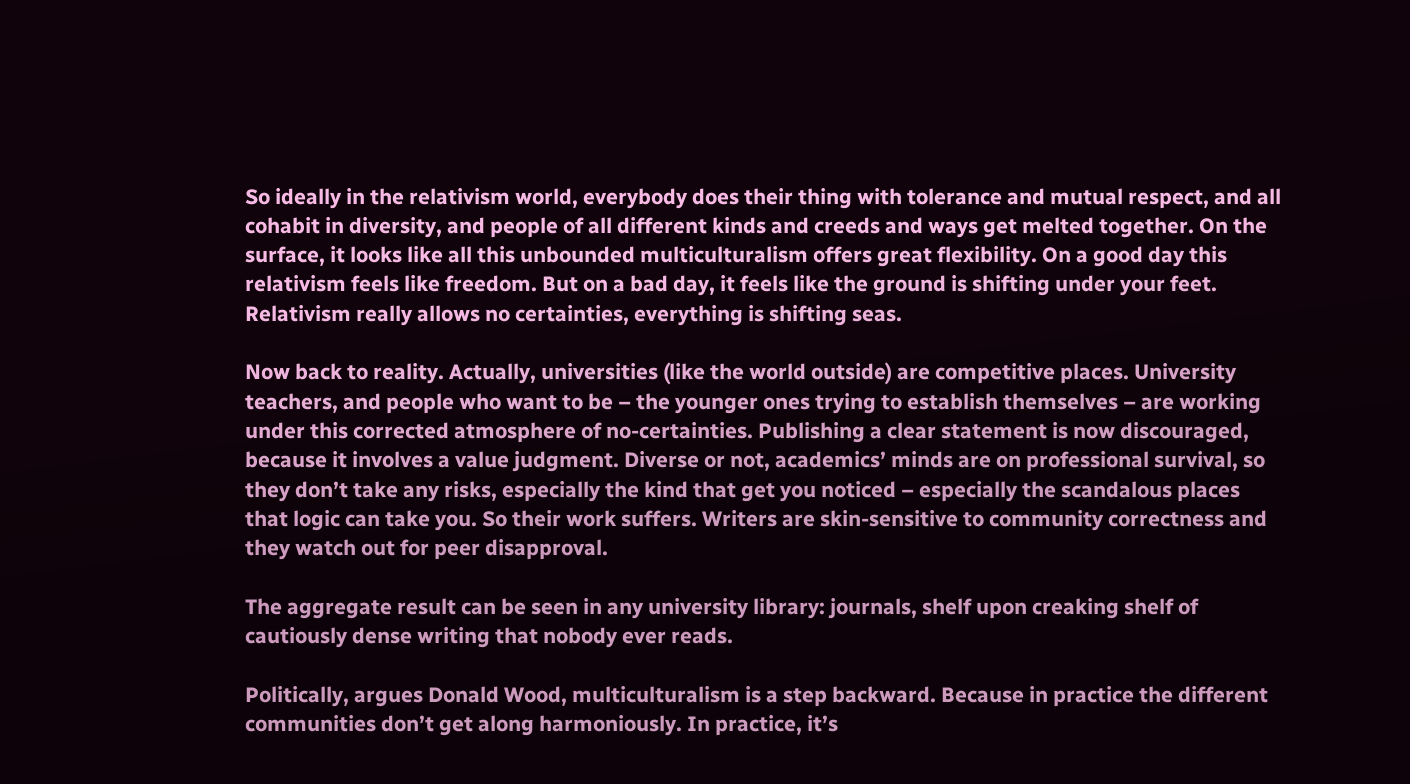So ideally in the relativism world, everybody does their thing with tolerance and mutual respect, and all cohabit in diversity, and people of all different kinds and creeds and ways get melted together. On the surface, it looks like all this unbounded multiculturalism offers great flexibility. On a good day this relativism feels like freedom. But on a bad day, it feels like the ground is shifting under your feet. Relativism really allows no certainties, everything is shifting seas.

Now back to reality. Actually, universities (like the world outside) are competitive places. University teachers, and people who want to be – the younger ones trying to establish themselves – are working under this corrected atmosphere of no-certainties. Publishing a clear statement is now discouraged, because it involves a value judgment. Diverse or not, academics’ minds are on professional survival, so they don’t take any risks, especially the kind that get you noticed – especially the scandalous places that logic can take you. So their work suffers. Writers are skin-sensitive to community correctness and they watch out for peer disapproval.

The aggregate result can be seen in any university library: journals, shelf upon creaking shelf of cautiously dense writing that nobody ever reads.

Politically, argues Donald Wood, multiculturalism is a step backward. Because in practice the different communities don’t get along harmoniously. In practice, it’s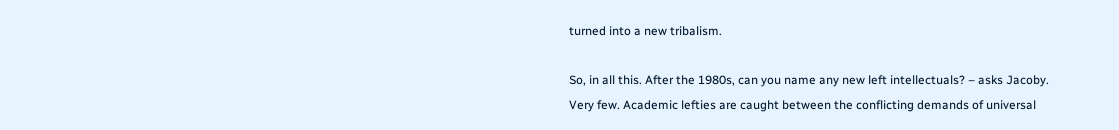turned into a new tribalism.

So, in all this. After the 1980s, can you name any new left intellectuals? – asks Jacoby. Very few. Academic lefties are caught between the conflicting demands of universal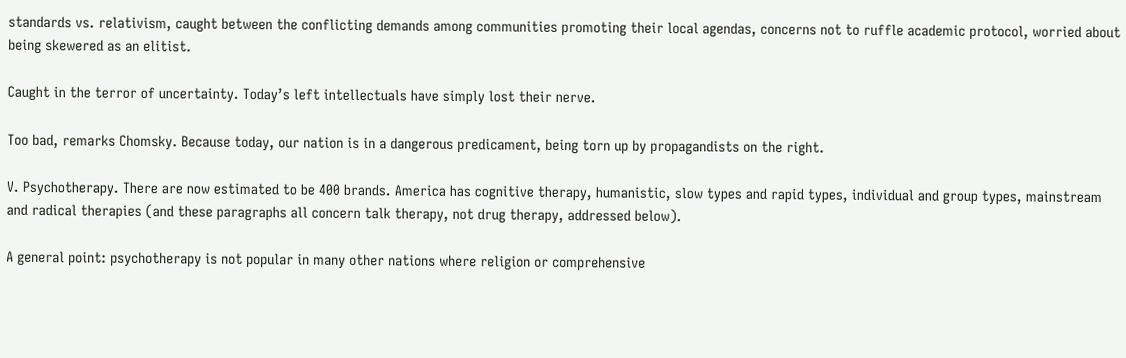standards vs. relativism, caught between the conflicting demands among communities promoting their local agendas, concerns not to ruffle academic protocol, worried about being skewered as an elitist.

Caught in the terror of uncertainty. Today’s left intellectuals have simply lost their nerve.

Too bad, remarks Chomsky. Because today, our nation is in a dangerous predicament, being torn up by propagandists on the right.

V. Psychotherapy. There are now estimated to be 400 brands. America has cognitive therapy, humanistic, slow types and rapid types, individual and group types, mainstream and radical therapies (and these paragraphs all concern talk therapy, not drug therapy, addressed below).

A general point: psychotherapy is not popular in many other nations where religion or comprehensive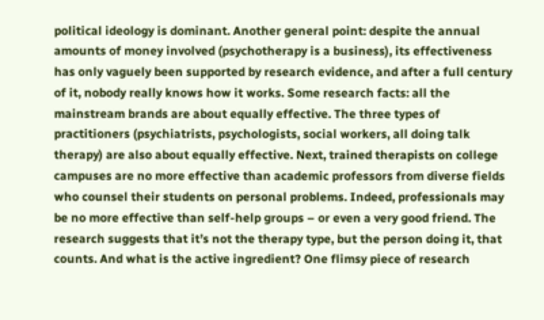political ideology is dominant. Another general point: despite the annual amounts of money involved (psychotherapy is a business), its effectiveness has only vaguely been supported by research evidence, and after a full century of it, nobody really knows how it works. Some research facts: all the mainstream brands are about equally effective. The three types of practitioners (psychiatrists, psychologists, social workers, all doing talk therapy) are also about equally effective. Next, trained therapists on college campuses are no more effective than academic professors from diverse fields who counsel their students on personal problems. Indeed, professionals may be no more effective than self-help groups – or even a very good friend. The research suggests that it’s not the therapy type, but the person doing it, that counts. And what is the active ingredient? One flimsy piece of research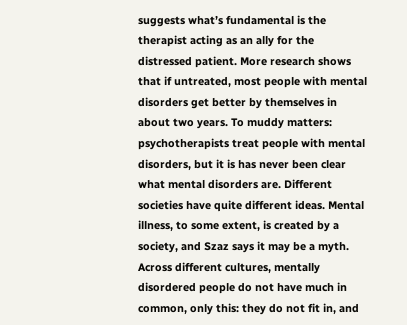suggests what’s fundamental is the therapist acting as an ally for the distressed patient. More research shows that if untreated, most people with mental disorders get better by themselves in about two years. To muddy matters: psychotherapists treat people with mental disorders, but it is has never been clear what mental disorders are. Different societies have quite different ideas. Mental illness, to some extent, is created by a society, and Szaz says it may be a myth. Across different cultures, mentally disordered people do not have much in common, only this: they do not fit in, and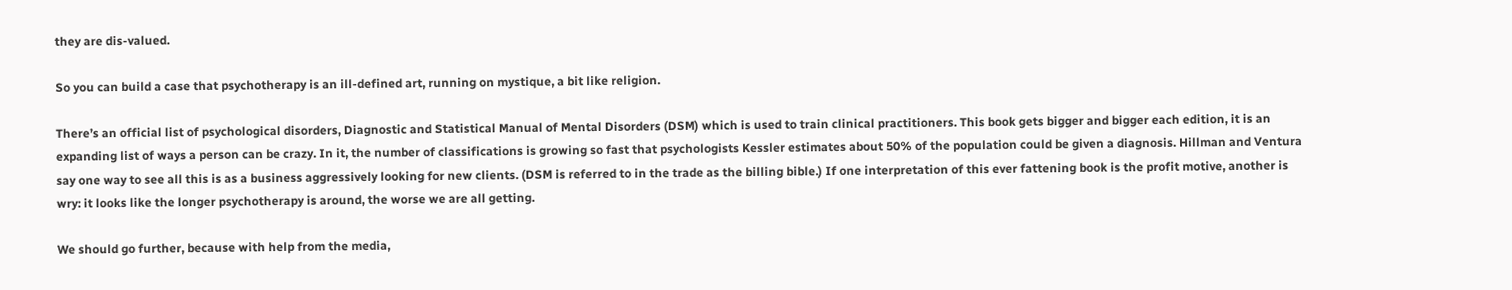they are dis-valued.

So you can build a case that psychotherapy is an ill-defined art, running on mystique, a bit like religion.

There’s an official list of psychological disorders, Diagnostic and Statistical Manual of Mental Disorders (DSM) which is used to train clinical practitioners. This book gets bigger and bigger each edition, it is an expanding list of ways a person can be crazy. In it, the number of classifications is growing so fast that psychologists Kessler estimates about 50% of the population could be given a diagnosis. Hillman and Ventura say one way to see all this is as a business aggressively looking for new clients. (DSM is referred to in the trade as the billing bible.) If one interpretation of this ever fattening book is the profit motive, another is wry: it looks like the longer psychotherapy is around, the worse we are all getting.

We should go further, because with help from the media,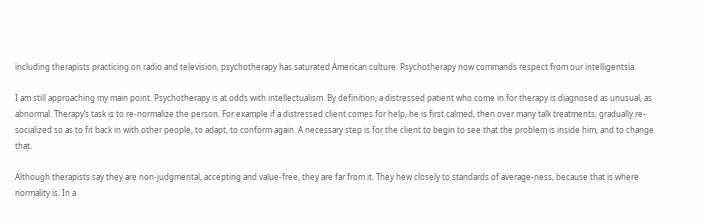including therapists practicing on radio and television, psychotherapy has saturated American culture. Psychotherapy now commands respect from our intelligentsia.

I am still approaching my main point. Psychotherapy is at odds with intellectualism. By definition, a distressed patient who come in for therapy is diagnosed as unusual, as abnormal. Therapy’s task is to re-normalize the person. For example if a distressed client comes for help, he is first calmed, then over many talk treatments, gradually re-socialized so as to fit back in with other people, to adapt, to conform again. A necessary step is for the client to begin to see that the problem is inside him, and to change that.

Although therapists say they are non-judgmental, accepting and value-free, they are far from it. They hew closely to standards of average-ness, because that is where normality is. In a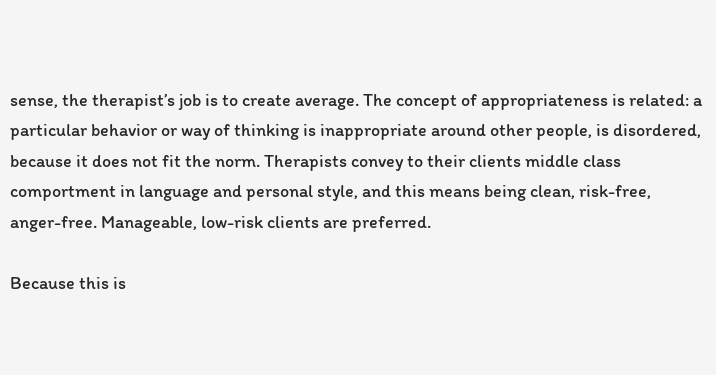sense, the therapist’s job is to create average. The concept of appropriateness is related: a particular behavior or way of thinking is inappropriate around other people, is disordered, because it does not fit the norm. Therapists convey to their clients middle class comportment in language and personal style, and this means being clean, risk-free, anger-free. Manageable, low-risk clients are preferred.

Because this is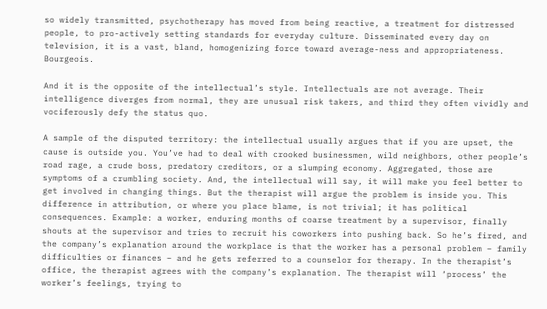so widely transmitted, psychotherapy has moved from being reactive, a treatment for distressed people, to pro-actively setting standards for everyday culture. Disseminated every day on television, it is a vast, bland, homogenizing force toward average-ness and appropriateness. Bourgeois.

And it is the opposite of the intellectual’s style. Intellectuals are not average. Their intelligence diverges from normal, they are unusual risk takers, and third they often vividly and vociferously defy the status quo.

A sample of the disputed territory: the intellectual usually argues that if you are upset, the cause is outside you. You’ve had to deal with crooked businessmen, wild neighbors, other people’s road rage, a crude boss, predatory creditors, or a slumping economy. Aggregated, those are symptoms of a crumbling society. And, the intellectual will say, it will make you feel better to get involved in changing things. But the therapist will argue the problem is inside you. This difference in attribution, or where you place blame, is not trivial; it has political consequences. Example: a worker, enduring months of coarse treatment by a supervisor, finally shouts at the supervisor and tries to recruit his coworkers into pushing back. So he’s fired, and the company’s explanation around the workplace is that the worker has a personal problem – family difficulties or finances – and he gets referred to a counselor for therapy. In the therapist’s office, the therapist agrees with the company’s explanation. The therapist will ‘process’ the worker’s feelings, trying to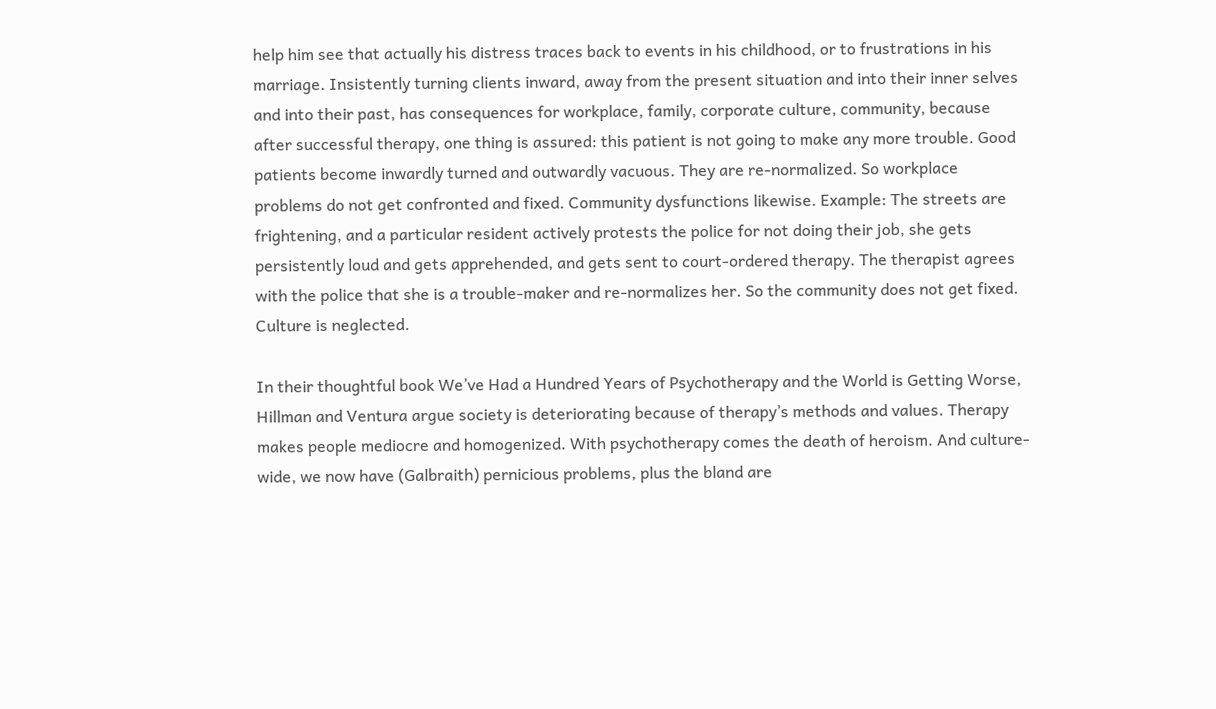help him see that actually his distress traces back to events in his childhood, or to frustrations in his marriage. Insistently turning clients inward, away from the present situation and into their inner selves and into their past, has consequences for workplace, family, corporate culture, community, because after successful therapy, one thing is assured: this patient is not going to make any more trouble. Good patients become inwardly turned and outwardly vacuous. They are re-normalized. So workplace problems do not get confronted and fixed. Community dysfunctions likewise. Example: The streets are frightening, and a particular resident actively protests the police for not doing their job, she gets persistently loud and gets apprehended, and gets sent to court-ordered therapy. The therapist agrees with the police that she is a trouble-maker and re-normalizes her. So the community does not get fixed. Culture is neglected.

In their thoughtful book We’ve Had a Hundred Years of Psychotherapy and the World is Getting Worse, Hillman and Ventura argue society is deteriorating because of therapy’s methods and values. Therapy makes people mediocre and homogenized. With psychotherapy comes the death of heroism. And culture-wide, we now have (Galbraith) pernicious problems, plus the bland are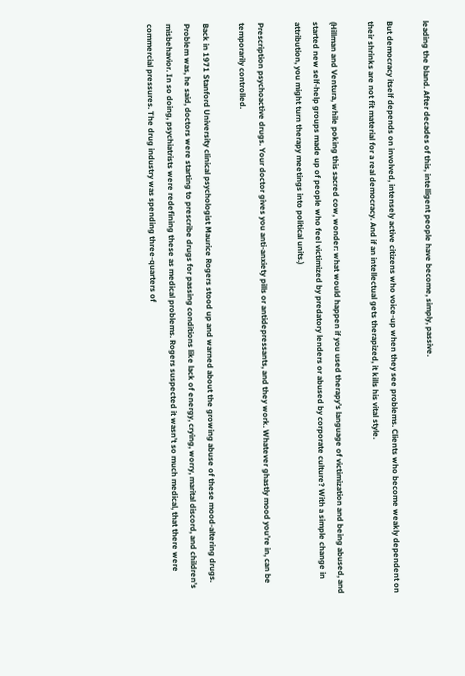leading the bland. After decades of this, intelligent people have become, simply, passive.

But democracy itself depends on involved, intensely active citizens who voice-up when they see problems. Clients who become weakly dependent on their shrinks are not fit material for a real democracy. And if an intellectual gets therapized, it kills his vital style.

(Hillman and Ventura, while poking this sacred cow, wonder: what would happen if you used therapy’s language of victimization and being abused, and started new self-help groups made up of people who feel victimized by predatory lenders or abused by corporate culture? With a simple change in attribution, you might turn therapy meetings into political units.)

Prescription psychoactive drugs. Your doctor gives you anti-anxiety pills or antidepressants, and they work. Whatever ghastly mood you’re in, can be temporarily controlled.

Back in 1971 Stanford University clinical psychologist Maurice Rogers stood up and warned about the growing abuse of these mood-altering drugs. Problem was, he said, doctors were starting to prescribe drugs for passing conditions like lack of energy, crying, worry, marital discord, and children’s misbehavior. In so doing, psychiatrists were redefining these as medical problems. Rogers suspected it wasn’t so much medical, that there were commercial pressures. The drug industry was spending three-quarters of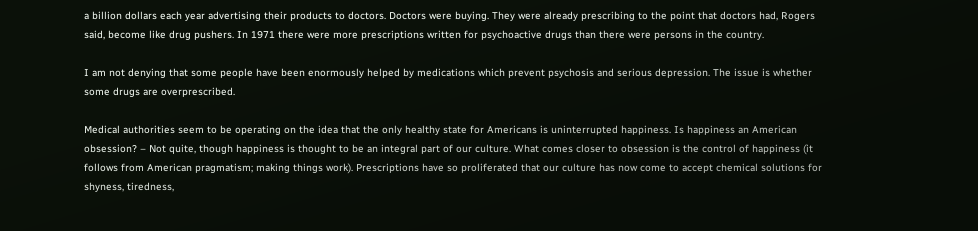a billion dollars each year advertising their products to doctors. Doctors were buying. They were already prescribing to the point that doctors had, Rogers said, become like drug pushers. In 1971 there were more prescriptions written for psychoactive drugs than there were persons in the country.

I am not denying that some people have been enormously helped by medications which prevent psychosis and serious depression. The issue is whether some drugs are overprescribed.

Medical authorities seem to be operating on the idea that the only healthy state for Americans is uninterrupted happiness. Is happiness an American obsession? – Not quite, though happiness is thought to be an integral part of our culture. What comes closer to obsession is the control of happiness (it follows from American pragmatism; making things work). Prescriptions have so proliferated that our culture has now come to accept chemical solutions for shyness, tiredness,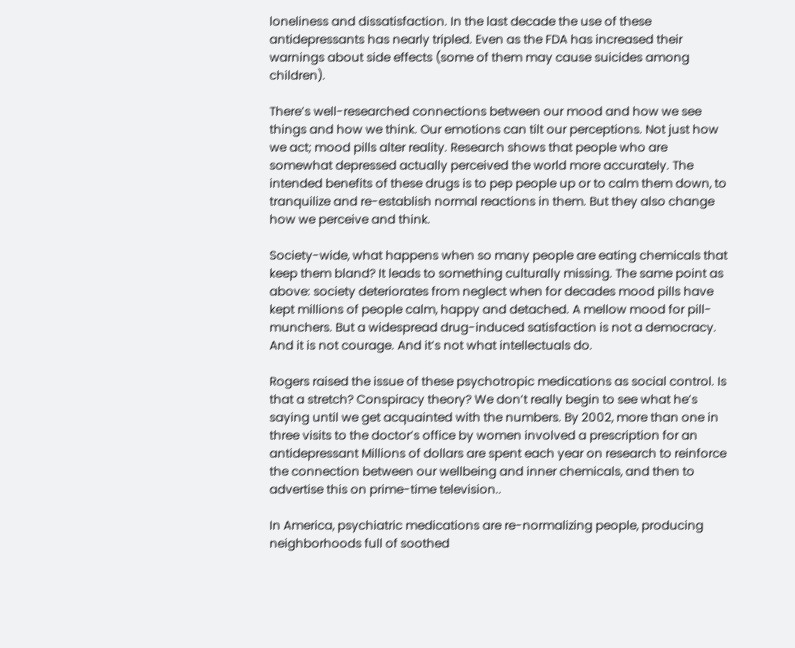loneliness and dissatisfaction. In the last decade the use of these antidepressants has nearly tripled. Even as the FDA has increased their warnings about side effects (some of them may cause suicides among children).

There’s well-researched connections between our mood and how we see things and how we think. Our emotions can tilt our perceptions. Not just how we act; mood pills alter reality. Research shows that people who are somewhat depressed actually perceived the world more accurately. The intended benefits of these drugs is to pep people up or to calm them down, to tranquilize and re-establish normal reactions in them. But they also change how we perceive and think.

Society-wide, what happens when so many people are eating chemicals that keep them bland? It leads to something culturally missing. The same point as above: society deteriorates from neglect when for decades mood pills have kept millions of people calm, happy and detached. A mellow mood for pill-munchers. But a widespread drug-induced satisfaction is not a democracy. And it is not courage. And it’s not what intellectuals do.

Rogers raised the issue of these psychotropic medications as social control. Is that a stretch? Conspiracy theory? We don’t really begin to see what he’s saying until we get acquainted with the numbers. By 2002, more than one in three visits to the doctor’s office by women involved a prescription for an antidepressant Millions of dollars are spent each year on research to reinforce the connection between our wellbeing and inner chemicals, and then to advertise this on prime-time television..

In America, psychiatric medications are re-normalizing people, producing neighborhoods full of soothed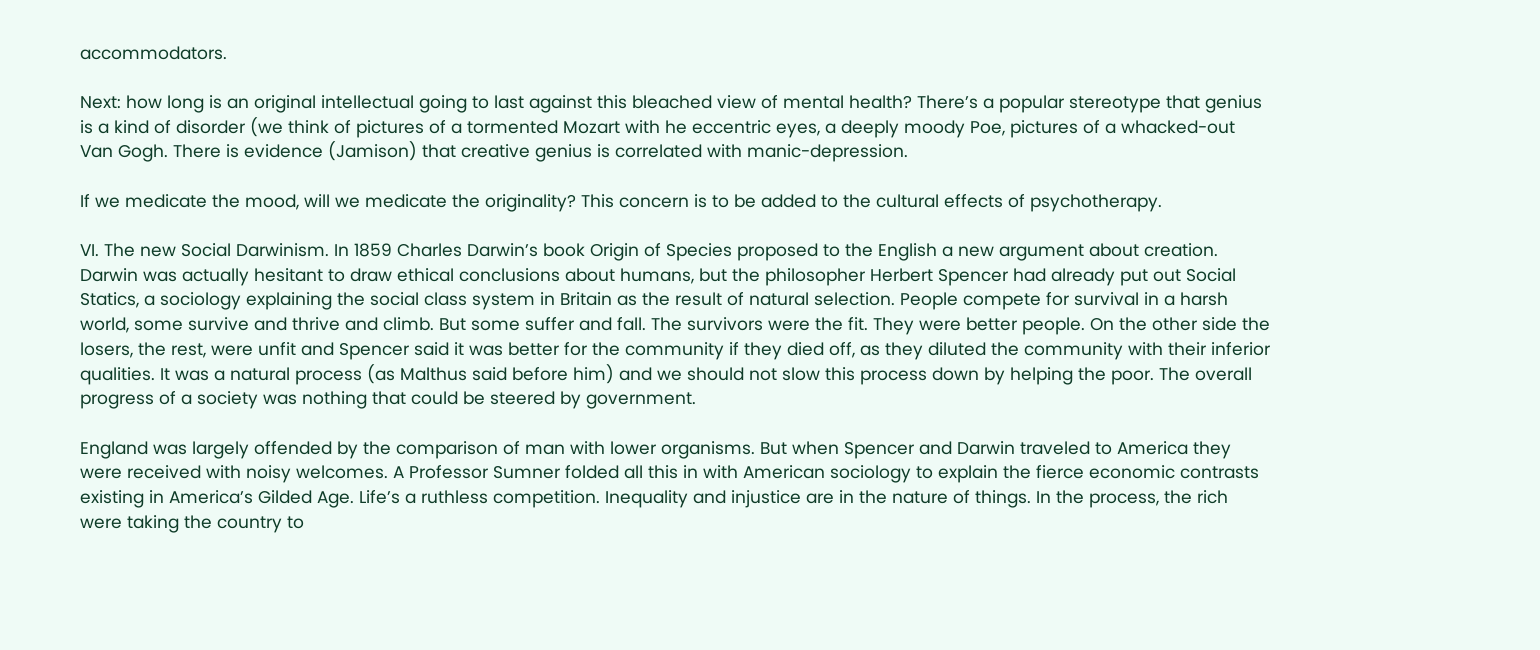accommodators.

Next: how long is an original intellectual going to last against this bleached view of mental health? There’s a popular stereotype that genius is a kind of disorder (we think of pictures of a tormented Mozart with he eccentric eyes, a deeply moody Poe, pictures of a whacked-out Van Gogh. There is evidence (Jamison) that creative genius is correlated with manic-depression.

If we medicate the mood, will we medicate the originality? This concern is to be added to the cultural effects of psychotherapy.

VI. The new Social Darwinism. In 1859 Charles Darwin’s book Origin of Species proposed to the English a new argument about creation. Darwin was actually hesitant to draw ethical conclusions about humans, but the philosopher Herbert Spencer had already put out Social Statics, a sociology explaining the social class system in Britain as the result of natural selection. People compete for survival in a harsh world, some survive and thrive and climb. But some suffer and fall. The survivors were the fit. They were better people. On the other side the losers, the rest, were unfit and Spencer said it was better for the community if they died off, as they diluted the community with their inferior qualities. It was a natural process (as Malthus said before him) and we should not slow this process down by helping the poor. The overall progress of a society was nothing that could be steered by government.

England was largely offended by the comparison of man with lower organisms. But when Spencer and Darwin traveled to America they were received with noisy welcomes. A Professor Sumner folded all this in with American sociology to explain the fierce economic contrasts existing in America’s Gilded Age. Life’s a ruthless competition. Inequality and injustice are in the nature of things. In the process, the rich were taking the country to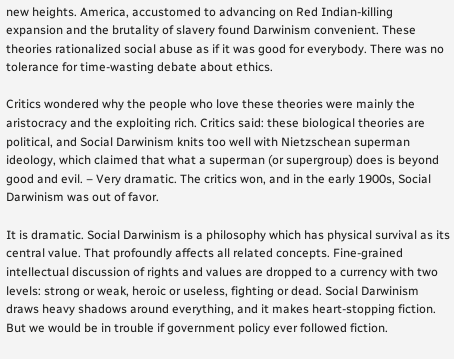new heights. America, accustomed to advancing on Red Indian-killing expansion and the brutality of slavery found Darwinism convenient. These theories rationalized social abuse as if it was good for everybody. There was no tolerance for time-wasting debate about ethics.

Critics wondered why the people who love these theories were mainly the aristocracy and the exploiting rich. Critics said: these biological theories are political, and Social Darwinism knits too well with Nietzschean superman ideology, which claimed that what a superman (or supergroup) does is beyond good and evil. – Very dramatic. The critics won, and in the early 1900s, Social Darwinism was out of favor.

It is dramatic. Social Darwinism is a philosophy which has physical survival as its central value. That profoundly affects all related concepts. Fine-grained intellectual discussion of rights and values are dropped to a currency with two levels: strong or weak, heroic or useless, fighting or dead. Social Darwinism draws heavy shadows around everything, and it makes heart-stopping fiction. But we would be in trouble if government policy ever followed fiction.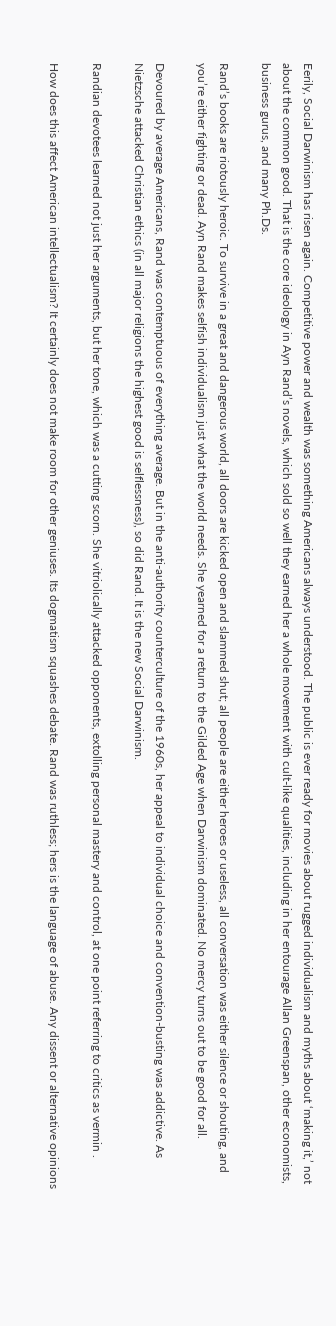Eerily, Social Darwinism has risen again. Competitive power and wealth was something Americans always understood. The public is ever ready for movies about rugged individualism and myths about ‘making it,’ not about the common good. That is the core ideology in Ayn Rand’s novels, which sold so well they earned her a whole movement with cult-like qualities, including in her entourage Allan Greenspan, other economists, business gurus, and many Ph.Ds.

Rand’s books are riotously heroic. To survive in a great and dangerous world, all doors are kicked open and slammed shut; all people are either heroes or useless, all conversation was either silence or shouting, and you’re either fighting or dead. Ayn Rand makes selfish individualism just what the world needs. She yearned for a return to the Gilded Age when Darwinism dominated. No mercy turns out to be good for all.

Devoured by average Americans, Rand was contemptuous of everything average. But in the anti-authority counterculture of the 1960s, her appeal to individual choice and convention-busting was addictive. As Nietzsche attacked Christian ethics (in all major religions the highest good is selflessness), so did Rand. It is the new Social Darwinism.

Randian devotees learned not just her arguments, but her tone, which was a cutting scorn. She vitriolically attacked opponents, extolling personal mastery and control, at one point referring to critics as vermin .

How does this affect American intellectualism? It certainly does not make room for other geniuses. Its dogmatism squashes debate. Rand was ruthless; hers is the language of abuse. Any dissent or alternative opinions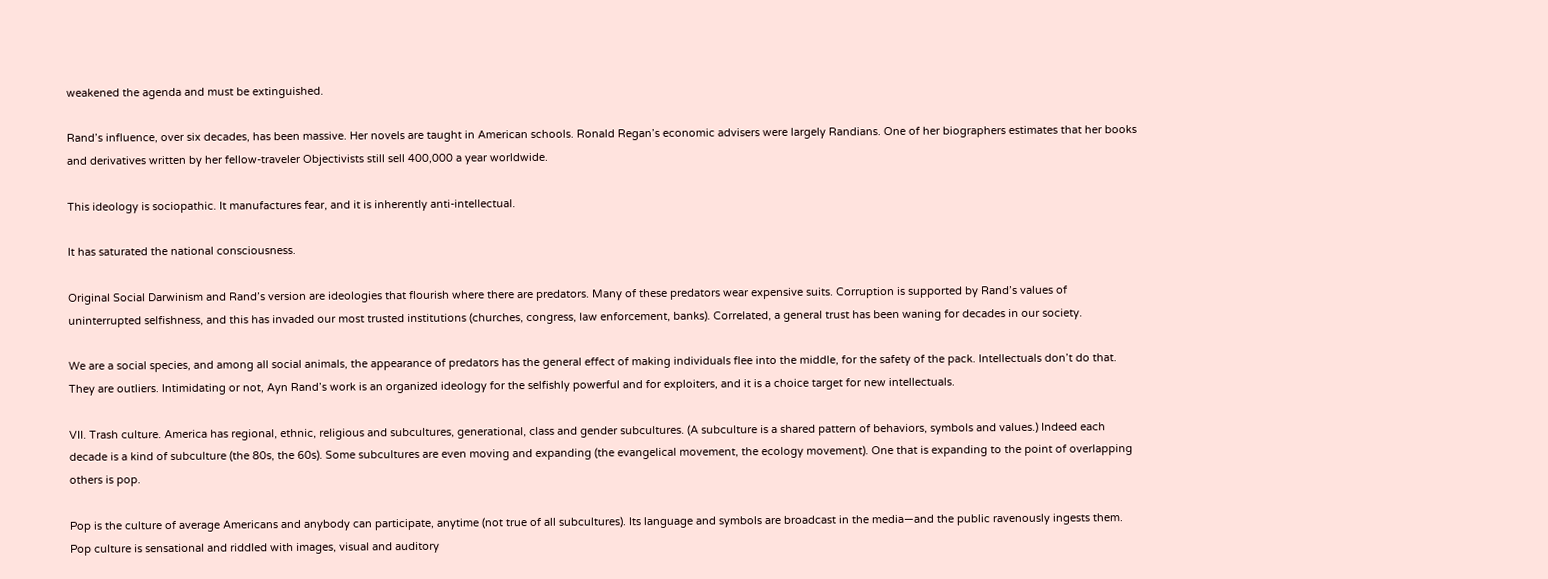weakened the agenda and must be extinguished.

Rand’s influence, over six decades, has been massive. Her novels are taught in American schools. Ronald Regan’s economic advisers were largely Randians. One of her biographers estimates that her books and derivatives written by her fellow-traveler Objectivists still sell 400,000 a year worldwide.

This ideology is sociopathic. It manufactures fear, and it is inherently anti-intellectual.

It has saturated the national consciousness.

Original Social Darwinism and Rand’s version are ideologies that flourish where there are predators. Many of these predators wear expensive suits. Corruption is supported by Rand’s values of uninterrupted selfishness, and this has invaded our most trusted institutions (churches, congress, law enforcement, banks). Correlated, a general trust has been waning for decades in our society.

We are a social species, and among all social animals, the appearance of predators has the general effect of making individuals flee into the middle, for the safety of the pack. Intellectuals don’t do that. They are outliers. Intimidating or not, Ayn Rand’s work is an organized ideology for the selfishly powerful and for exploiters, and it is a choice target for new intellectuals.

VII. Trash culture. America has regional, ethnic, religious and subcultures, generational, class and gender subcultures. (A subculture is a shared pattern of behaviors, symbols and values.) Indeed each decade is a kind of subculture (the 80s, the 60s). Some subcultures are even moving and expanding (the evangelical movement, the ecology movement). One that is expanding to the point of overlapping others is pop.

Pop is the culture of average Americans and anybody can participate, anytime (not true of all subcultures). Its language and symbols are broadcast in the media—and the public ravenously ingests them. Pop culture is sensational and riddled with images, visual and auditory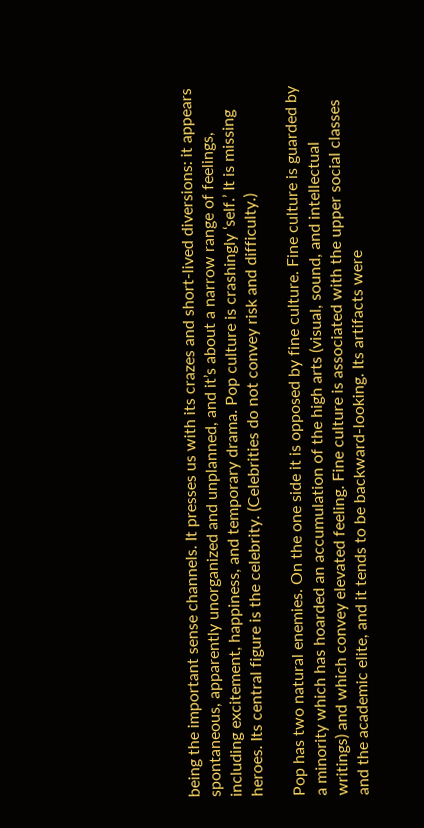being the important sense channels. It presses us with its crazes and short-lived diversions: it appears spontaneous, apparently unorganized and unplanned, and it’s about a narrow range of feelings, including excitement, happiness, and temporary drama. Pop culture is crashingly ‘self.’ It is missing heroes. Its central figure is the celebrity. (Celebrities do not convey risk and difficulty.)

Pop has two natural enemies. On the one side it is opposed by fine culture. Fine culture is guarded by a minority which has hoarded an accumulation of the high arts (visual, sound, and intellectual writings) and which convey elevated feeling. Fine culture is associated with the upper social classes and the academic elite, and it tends to be backward-looking. Its artifacts were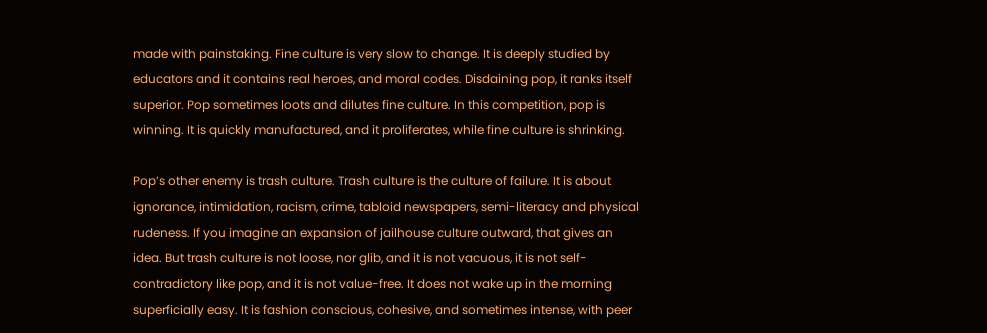made with painstaking. Fine culture is very slow to change. It is deeply studied by educators and it contains real heroes, and moral codes. Disdaining pop, it ranks itself superior. Pop sometimes loots and dilutes fine culture. In this competition, pop is winning. It is quickly manufactured, and it proliferates, while fine culture is shrinking.

Pop’s other enemy is trash culture. Trash culture is the culture of failure. It is about ignorance, intimidation, racism, crime, tabloid newspapers, semi-literacy and physical rudeness. If you imagine an expansion of jailhouse culture outward, that gives an idea. But trash culture is not loose, nor glib, and it is not vacuous, it is not self-contradictory like pop, and it is not value-free. It does not wake up in the morning superficially easy. It is fashion conscious, cohesive, and sometimes intense, with peer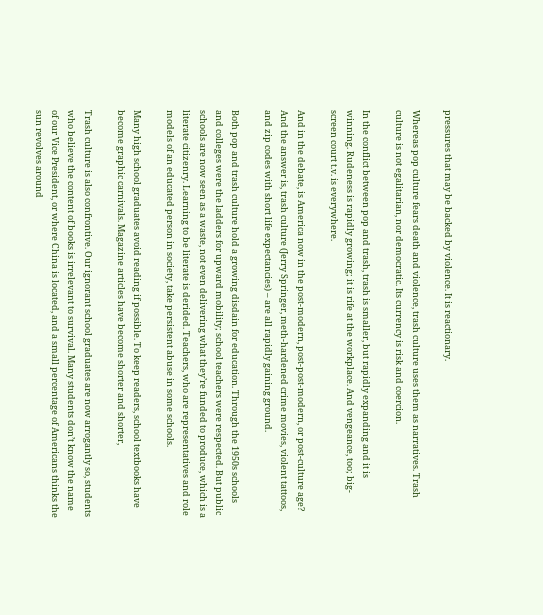pressures that may be backed by violence. It is reactionary.

Whereas pop culture fears death and violence, trash culture uses them as narratives. Trash culture is not egalitarian, nor democratic. Its currency is risk and coercion.

In the conflict between pop and trash, trash is smaller, but rapidly expanding and it is winning. Rudeness is rapidly growing; it is rife at the workplace. And vengeance, too; big-screen court t.v. is everywhere.

And in the debate, is America now in the post-modern, post-post-modern, or post-culture age? And the answer is, trash culture (Jerry Springer, meth-hardened crime movies, violent tattoos, and zip codes with short life expectancies) – are all rapidly gaining ground.

Both pop and trash culture hold a growing disdain for education. Through the 1950s schools and colleges were the ladders for upward mobility; school teachers were respected. But public schools are now seen as a waste, not even delivering what they’re funded to produce, which is a literate citizenry. Learning to be literate is derided. Teachers, who are representatives and role models of an educated person in society, take persistent abuse in some schools.

Many high school graduates avoid reading if possible. To keep readers, school textbooks have become graphic carnivals. Magazine articles have become shorter and shorter,

Trash culture is also confrontive. Our ignorant school graduates are now arrogantly so, students who believe the content of books is irrelevant to survival. Many students don’t know the name of our Vice President, or where China is located, and a small percentage of Americans thinks the sun revolves around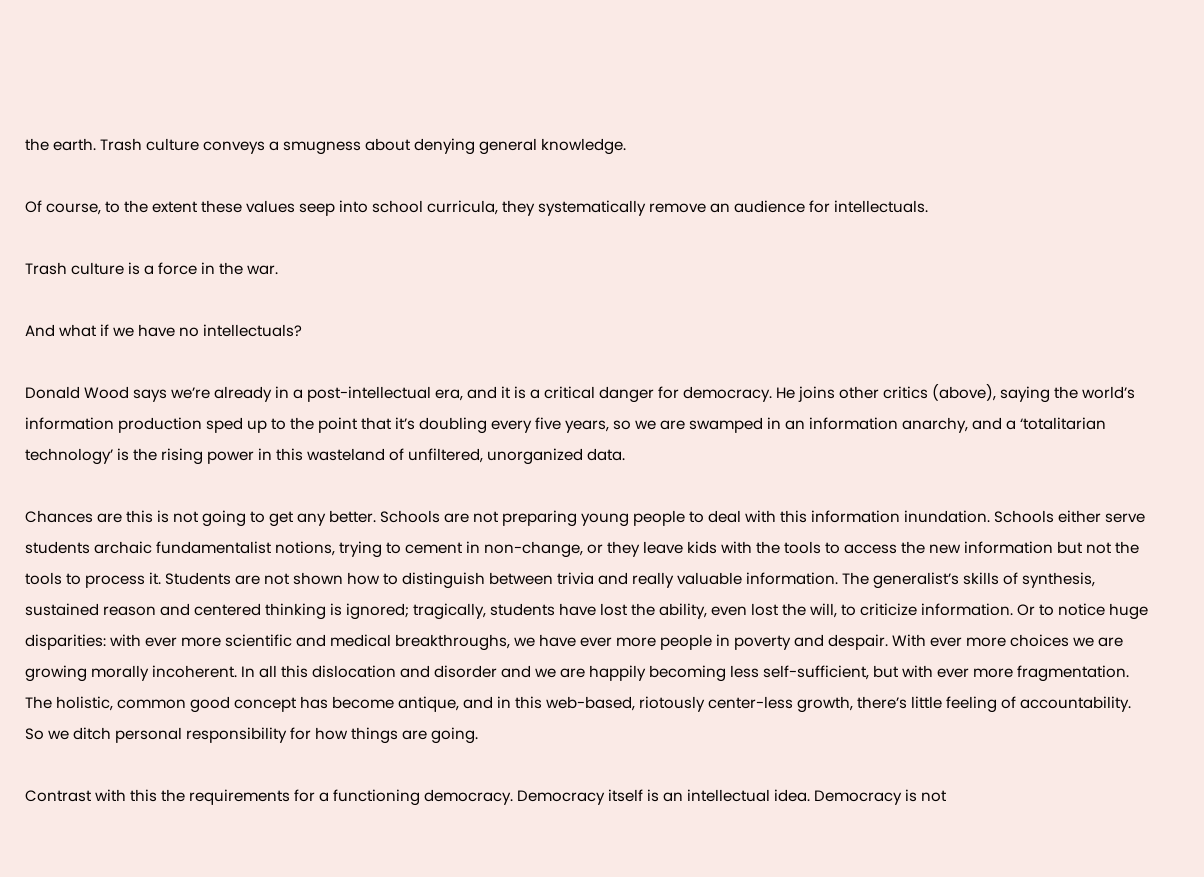the earth. Trash culture conveys a smugness about denying general knowledge.

Of course, to the extent these values seep into school curricula, they systematically remove an audience for intellectuals.

Trash culture is a force in the war.

And what if we have no intellectuals?

Donald Wood says we’re already in a post-intellectual era, and it is a critical danger for democracy. He joins other critics (above), saying the world’s information production sped up to the point that it’s doubling every five years, so we are swamped in an information anarchy, and a ‘totalitarian technology’ is the rising power in this wasteland of unfiltered, unorganized data.

Chances are this is not going to get any better. Schools are not preparing young people to deal with this information inundation. Schools either serve students archaic fundamentalist notions, trying to cement in non-change, or they leave kids with the tools to access the new information but not the tools to process it. Students are not shown how to distinguish between trivia and really valuable information. The generalist’s skills of synthesis, sustained reason and centered thinking is ignored; tragically, students have lost the ability, even lost the will, to criticize information. Or to notice huge disparities: with ever more scientific and medical breakthroughs, we have ever more people in poverty and despair. With ever more choices we are growing morally incoherent. In all this dislocation and disorder and we are happily becoming less self-sufficient, but with ever more fragmentation. The holistic, common good concept has become antique, and in this web-based, riotously center-less growth, there’s little feeling of accountability. So we ditch personal responsibility for how things are going.

Contrast with this the requirements for a functioning democracy. Democracy itself is an intellectual idea. Democracy is not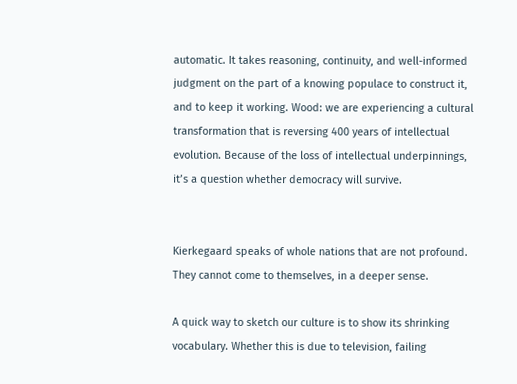automatic. It takes reasoning, continuity, and well-informed judgment on the part of a knowing populace to construct it, and to keep it working. Wood: we are experiencing a cultural transformation that is reversing 400 years of intellectual evolution. Because of the loss of intellectual underpinnings, it’s a question whether democracy will survive.


Kierkegaard speaks of whole nations that are not profound. They cannot come to themselves, in a deeper sense.

A quick way to sketch our culture is to show its shrinking vocabulary. Whether this is due to television, failing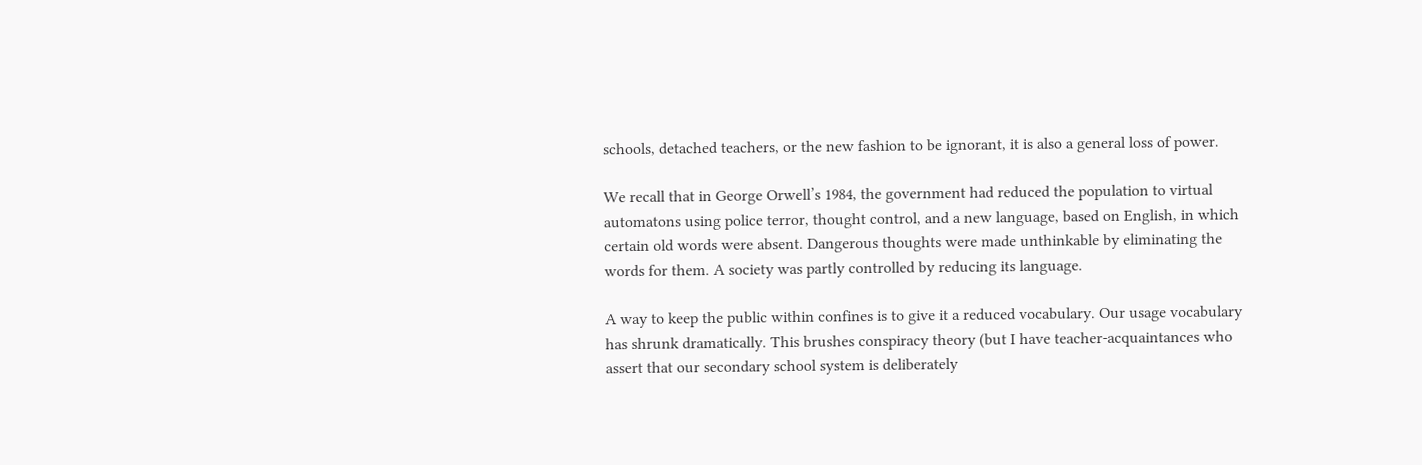schools, detached teachers, or the new fashion to be ignorant, it is also a general loss of power.

We recall that in George Orwell’s 1984, the government had reduced the population to virtual automatons using police terror, thought control, and a new language, based on English, in which certain old words were absent. Dangerous thoughts were made unthinkable by eliminating the words for them. A society was partly controlled by reducing its language.

A way to keep the public within confines is to give it a reduced vocabulary. Our usage vocabulary has shrunk dramatically. This brushes conspiracy theory (but I have teacher-acquaintances who assert that our secondary school system is deliberately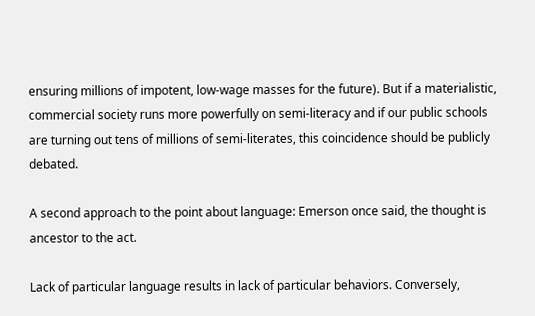ensuring millions of impotent, low-wage masses for the future). But if a materialistic, commercial society runs more powerfully on semi-literacy and if our public schools are turning out tens of millions of semi-literates, this coincidence should be publicly debated.

A second approach to the point about language: Emerson once said, the thought is ancestor to the act.

Lack of particular language results in lack of particular behaviors. Conversely,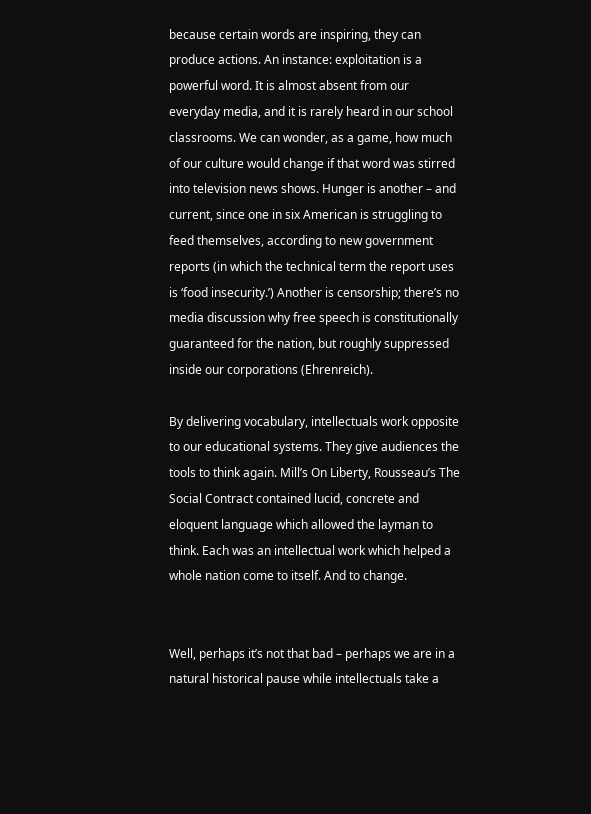because certain words are inspiring, they can produce actions. An instance: exploitation is a powerful word. It is almost absent from our everyday media, and it is rarely heard in our school classrooms. We can wonder, as a game, how much of our culture would change if that word was stirred into television news shows. Hunger is another – and current, since one in six American is struggling to feed themselves, according to new government reports (in which the technical term the report uses is ‘food insecurity.’) Another is censorship; there’s no media discussion why free speech is constitutionally guaranteed for the nation, but roughly suppressed inside our corporations (Ehrenreich).

By delivering vocabulary, intellectuals work opposite to our educational systems. They give audiences the tools to think again. Mill’s On Liberty, Rousseau’s The Social Contract contained lucid, concrete and eloquent language which allowed the layman to think. Each was an intellectual work which helped a whole nation come to itself. And to change.


Well, perhaps it’s not that bad – perhaps we are in a natural historical pause while intellectuals take a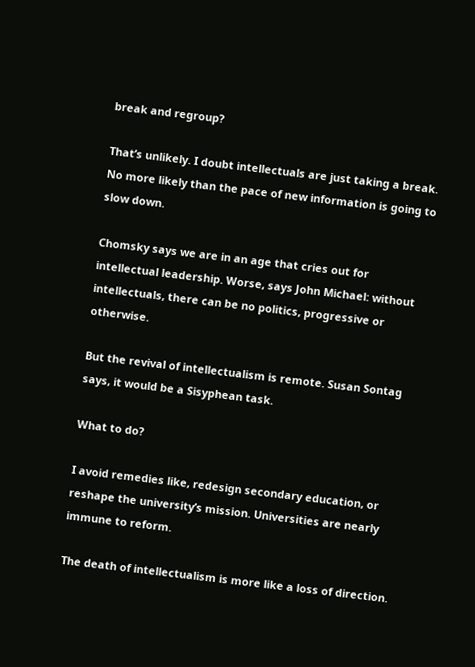break and regroup?

That’s unlikely. I doubt intellectuals are just taking a break. No more likely than the pace of new information is going to slow down.

Chomsky says we are in an age that cries out for intellectual leadership. Worse, says John Michael: without intellectuals, there can be no politics, progressive or otherwise.

But the revival of intellectualism is remote. Susan Sontag says, it would be a Sisyphean task.

What to do?

I avoid remedies like, redesign secondary education, or reshape the university’s mission. Universities are nearly immune to reform.

The death of intellectualism is more like a loss of direction.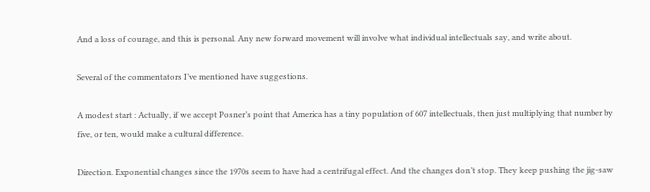And a loss of courage, and this is personal. Any new forward movement will involve what individual intellectuals say, and write about.

Several of the commentators I’ve mentioned have suggestions.

A modest start : Actually, if we accept Posner’s point that America has a tiny population of 607 intellectuals, then just multiplying that number by five, or ten, would make a cultural difference.

Direction. Exponential changes since the 1970s seem to have had a centrifugal effect. And the changes don’t stop. They keep pushing the jig-saw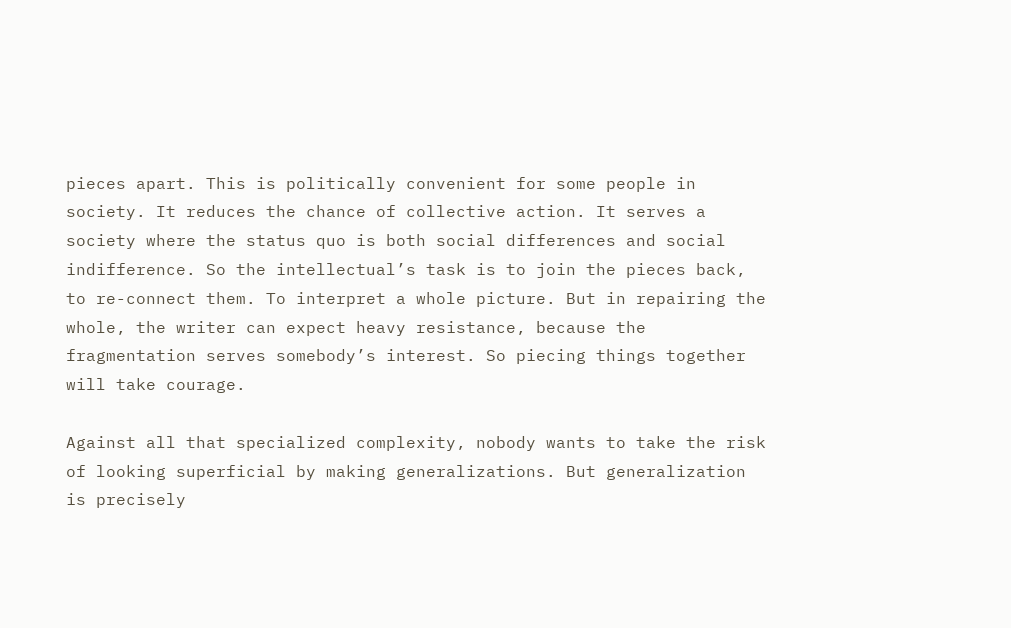pieces apart. This is politically convenient for some people in society. It reduces the chance of collective action. It serves a society where the status quo is both social differences and social indifference. So the intellectual’s task is to join the pieces back, to re-connect them. To interpret a whole picture. But in repairing the whole, the writer can expect heavy resistance, because the fragmentation serves somebody’s interest. So piecing things together will take courage.

Against all that specialized complexity, nobody wants to take the risk of looking superficial by making generalizations. But generalization is precisely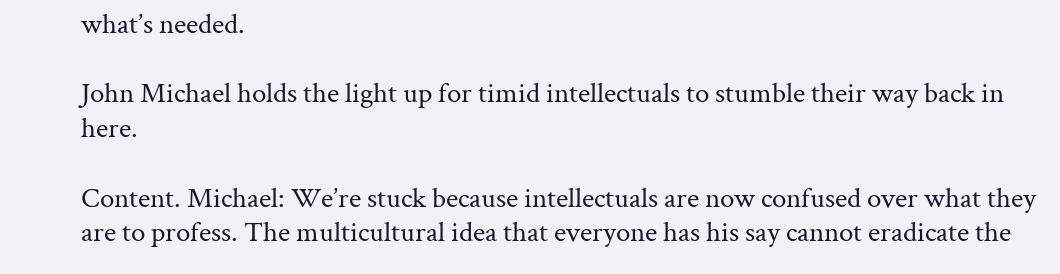what’s needed.

John Michael holds the light up for timid intellectuals to stumble their way back in here.

Content. Michael: We’re stuck because intellectuals are now confused over what they are to profess. The multicultural idea that everyone has his say cannot eradicate the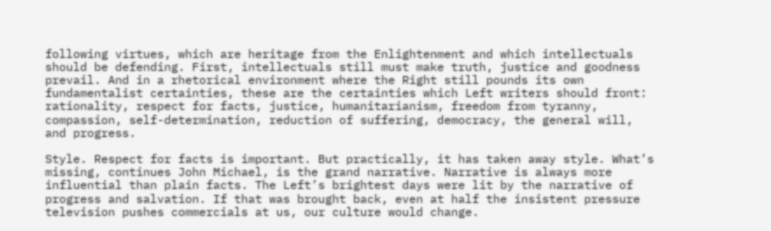following virtues, which are heritage from the Enlightenment and which intellectuals should be defending. First, intellectuals still must make truth, justice and goodness prevail. And in a rhetorical environment where the Right still pounds its own fundamentalist certainties, these are the certainties which Left writers should front: rationality, respect for facts, justice, humanitarianism, freedom from tyranny, compassion, self-determination, reduction of suffering, democracy, the general will, and progress.

Style. Respect for facts is important. But practically, it has taken away style. What’s missing, continues John Michael, is the grand narrative. Narrative is always more influential than plain facts. The Left’s brightest days were lit by the narrative of progress and salvation. If that was brought back, even at half the insistent pressure television pushes commercials at us, our culture would change.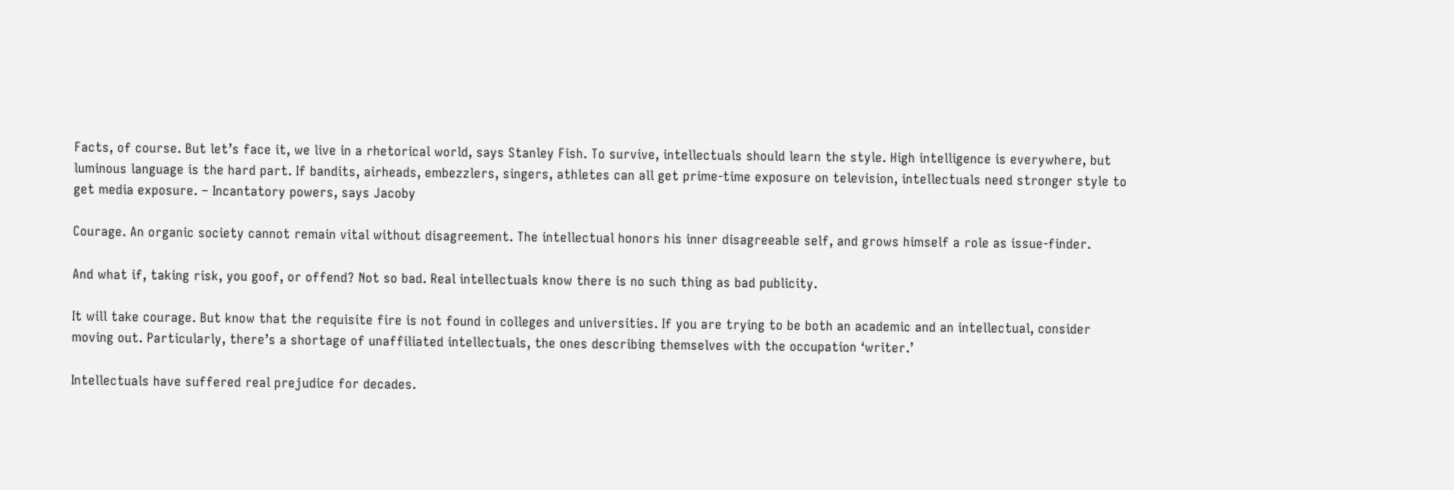Facts, of course. But let’s face it, we live in a rhetorical world, says Stanley Fish. To survive, intellectuals should learn the style. High intelligence is everywhere, but luminous language is the hard part. If bandits, airheads, embezzlers, singers, athletes can all get prime-time exposure on television, intellectuals need stronger style to get media exposure. – Incantatory powers, says Jacoby

Courage. An organic society cannot remain vital without disagreement. The intellectual honors his inner disagreeable self, and grows himself a role as issue-finder.

And what if, taking risk, you goof, or offend? Not so bad. Real intellectuals know there is no such thing as bad publicity.

It will take courage. But know that the requisite fire is not found in colleges and universities. If you are trying to be both an academic and an intellectual, consider moving out. Particularly, there’s a shortage of unaffiliated intellectuals, the ones describing themselves with the occupation ‘writer.’

Intellectuals have suffered real prejudice for decades.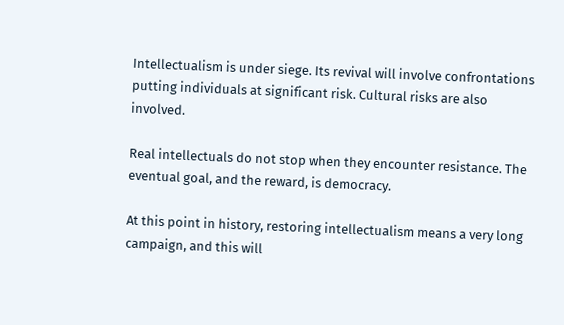Intellectualism is under siege. Its revival will involve confrontations putting individuals at significant risk. Cultural risks are also involved.

Real intellectuals do not stop when they encounter resistance. The eventual goal, and the reward, is democracy.

At this point in history, restoring intellectualism means a very long campaign, and this will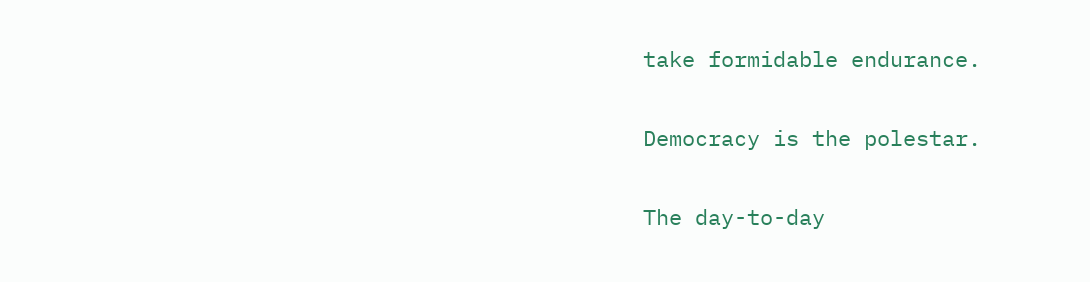take formidable endurance.

Democracy is the polestar.

The day-to-day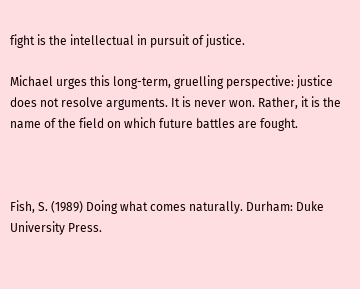fight is the intellectual in pursuit of justice.

Michael urges this long-term, gruelling perspective: justice does not resolve arguments. It is never won. Rather, it is the name of the field on which future battles are fought.



Fish, S. (1989) Doing what comes naturally. Durham: Duke University Press.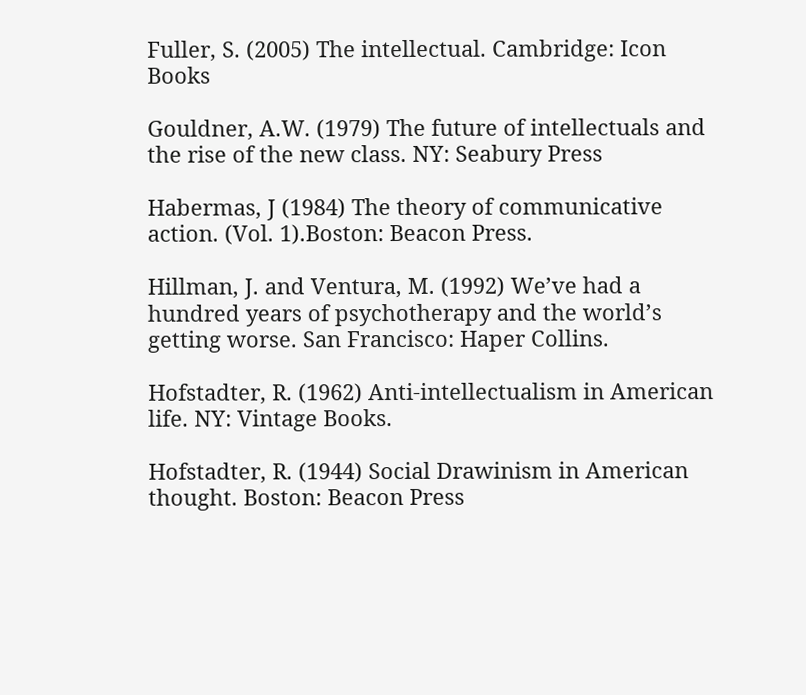Fuller, S. (2005) The intellectual. Cambridge: Icon Books

Gouldner, A.W. (1979) The future of intellectuals and the rise of the new class. NY: Seabury Press

Habermas, J (1984) The theory of communicative action. (Vol. 1).Boston: Beacon Press.

Hillman, J. and Ventura, M. (1992) We’ve had a hundred years of psychotherapy and the world’s getting worse. San Francisco: Haper Collins.

Hofstadter, R. (1962) Anti-intellectualism in American life. NY: Vintage Books.

Hofstadter, R. (1944) Social Drawinism in American thought. Boston: Beacon Press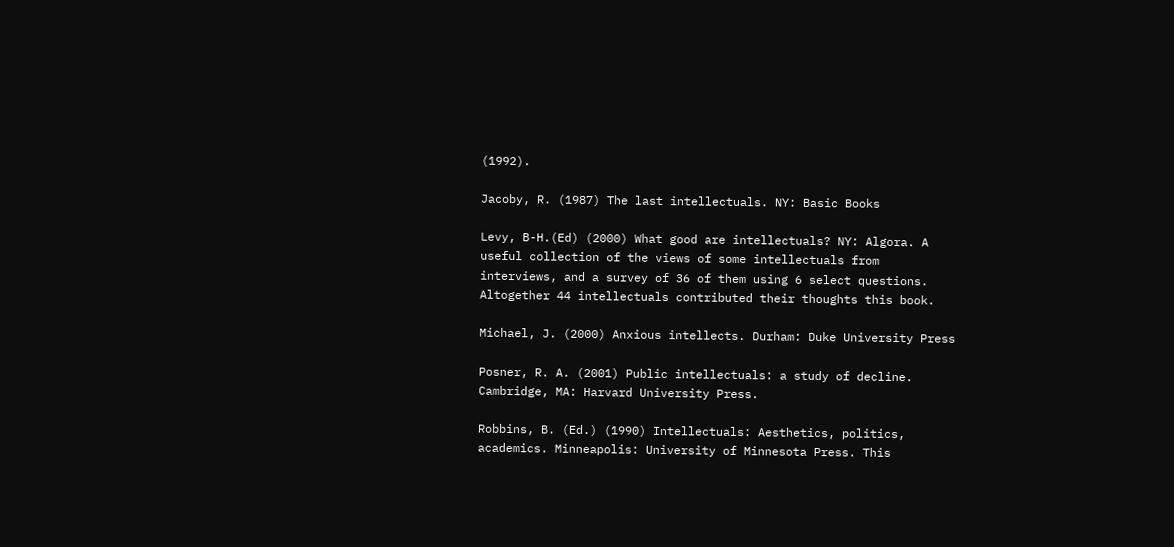(1992).

Jacoby, R. (1987) The last intellectuals. NY: Basic Books

Levy, B-H.(Ed) (2000) What good are intellectuals? NY: Algora. A useful collection of the views of some intellectuals from interviews, and a survey of 36 of them using 6 select questions. Altogether 44 intellectuals contributed their thoughts this book.

Michael, J. (2000) Anxious intellects. Durham: Duke University Press

Posner, R. A. (2001) Public intellectuals: a study of decline. Cambridge, MA: Harvard University Press.

Robbins, B. (Ed.) (1990) Intellectuals: Aesthetics, politics, academics. Minneapolis: University of Minnesota Press. This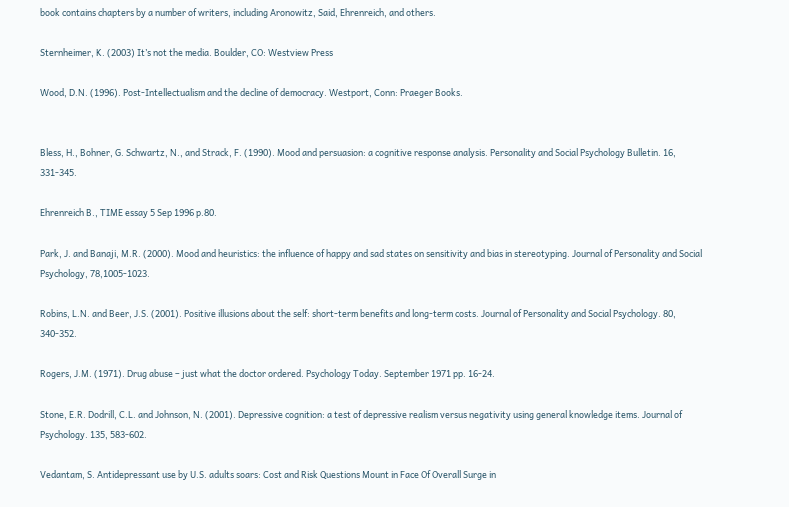book contains chapters by a number of writers, including Aronowitz, Said, Ehrenreich, and others.

Sternheimer, K. (2003) It’s not the media. Boulder, CO: Westview Press

Wood, D.N. (1996). Post-Intellectualism and the decline of democracy. Westport, Conn: Praeger Books.


Bless, H., Bohner, G. Schwartz, N., and Strack, F. (1990). Mood and persuasion: a cognitive response analysis. Personality and Social Psychology Bulletin. 16, 331-345.

Ehrenreich B., TIME essay 5 Sep 1996 p.80.

Park, J. and Banaji, M.R. (2000). Mood and heuristics: the influence of happy and sad states on sensitivity and bias in stereotyping. Journal of Personality and Social Psychology, 78,1005-1023.

Robins, L.N. and Beer, J.S. (2001). Positive illusions about the self: short-term benefits and long-term costs. Journal of Personality and Social Psychology. 80, 340-352.

Rogers, J.M. (1971). Drug abuse – just what the doctor ordered. Psychology Today. September 1971 pp. 16-24.

Stone, E.R. Dodrill, C.L. and Johnson, N. (2001). Depressive cognition: a test of depressive realism versus negativity using general knowledge items. Journal of Psychology. 135, 583-602.

Vedantam, S. Antidepressant use by U.S. adults soars: Cost and Risk Questions Mount in Face Of Overall Surge in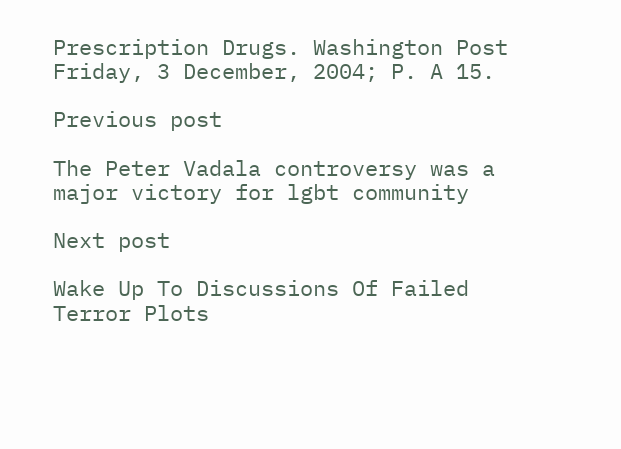Prescription Drugs. Washington Post Friday, 3 December, 2004; P. A 15.

Previous post

The Peter Vadala controversy was a major victory for lgbt community

Next post

Wake Up To Discussions Of Failed Terror Plots